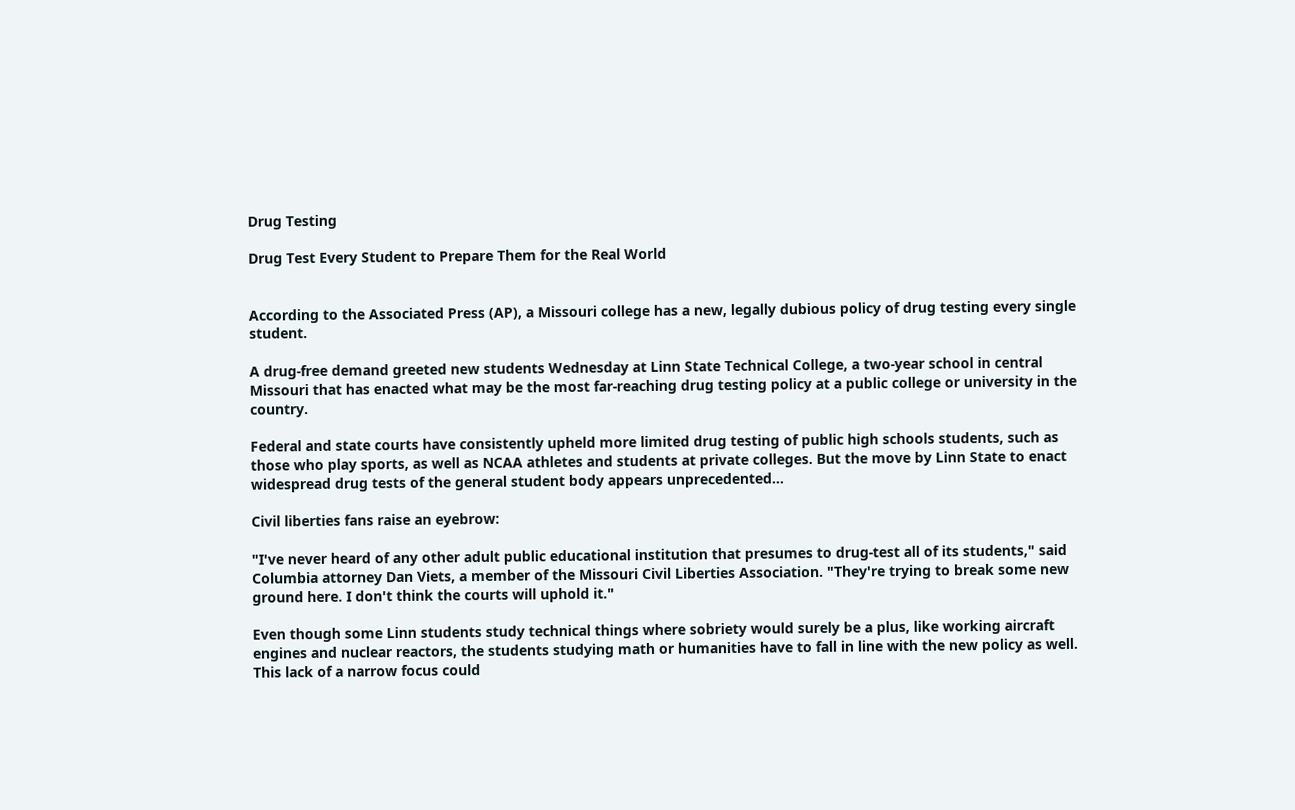Drug Testing

Drug Test Every Student to Prepare Them for the Real World


According to the Associated Press (AP), a Missouri college has a new, legally dubious policy of drug testing every single student.

A drug-free demand greeted new students Wednesday at Linn State Technical College, a two-year school in central Missouri that has enacted what may be the most far-reaching drug testing policy at a public college or university in the country.

Federal and state courts have consistently upheld more limited drug testing of public high schools students, such as those who play sports, as well as NCAA athletes and students at private colleges. But the move by Linn State to enact widespread drug tests of the general student body appears unprecedented…

Civil liberties fans raise an eyebrow:

"I've never heard of any other adult public educational institution that presumes to drug-test all of its students," said Columbia attorney Dan Viets, a member of the Missouri Civil Liberties Association. "They're trying to break some new ground here. I don't think the courts will uphold it."

Even though some Linn students study technical things where sobriety would surely be a plus, like working aircraft engines and nuclear reactors, the students studying math or humanities have to fall in line with the new policy as well. This lack of a narrow focus could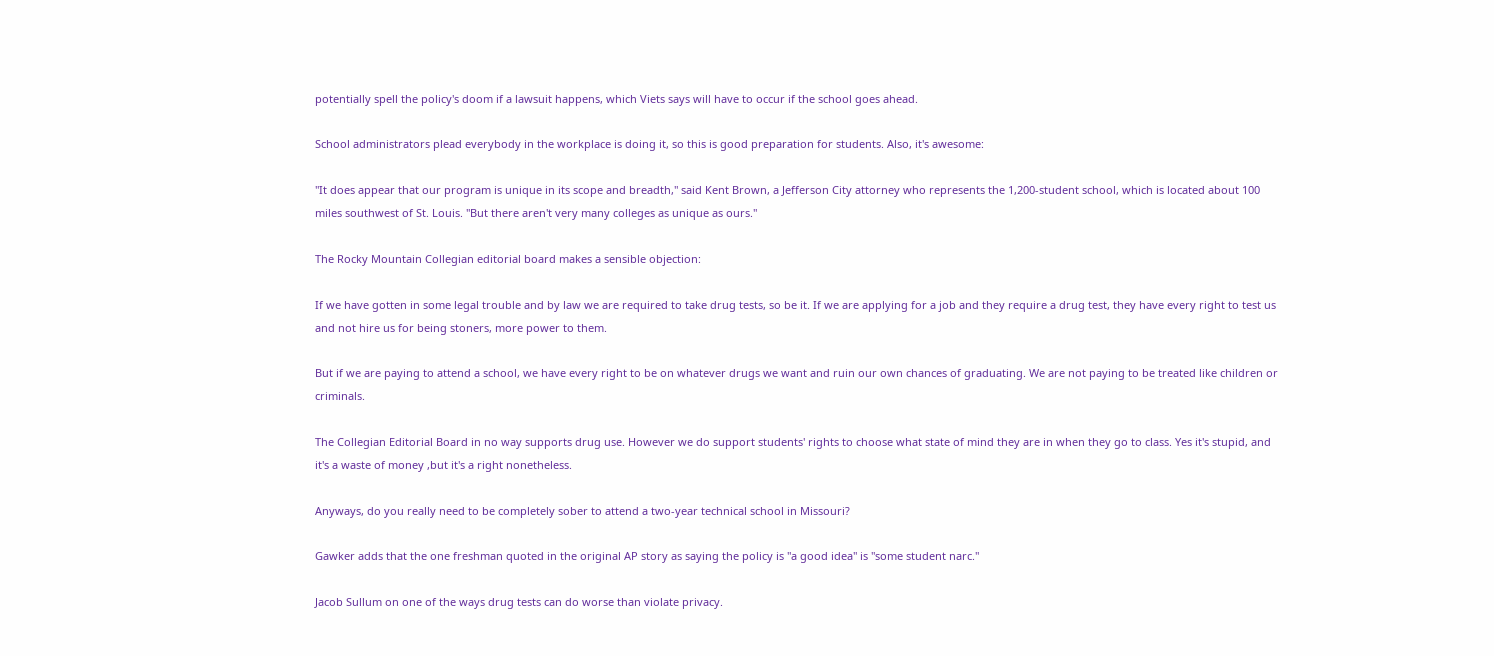potentially spell the policy's doom if a lawsuit happens, which Viets says will have to occur if the school goes ahead.

School administrators plead everybody in the workplace is doing it, so this is good preparation for students. Also, it's awesome:

"It does appear that our program is unique in its scope and breadth," said Kent Brown, a Jefferson City attorney who represents the 1,200-student school, which is located about 100 miles southwest of St. Louis. "But there aren't very many colleges as unique as ours."

The Rocky Mountain Collegian editorial board makes a sensible objection:

If we have gotten in some legal trouble and by law we are required to take drug tests, so be it. If we are applying for a job and they require a drug test, they have every right to test us and not hire us for being stoners, more power to them.

But if we are paying to attend a school, we have every right to be on whatever drugs we want and ruin our own chances of graduating. We are not paying to be treated like children or criminals.

The Collegian Editorial Board in no way supports drug use. However we do support students' rights to choose what state of mind they are in when they go to class. Yes it's stupid, and it's a waste of money ,but it's a right nonetheless.

Anyways, do you really need to be completely sober to attend a two-year technical school in Missouri?

Gawker adds that the one freshman quoted in the original AP story as saying the policy is "a good idea" is "some student narc."

Jacob Sullum on one of the ways drug tests can do worse than violate privacy.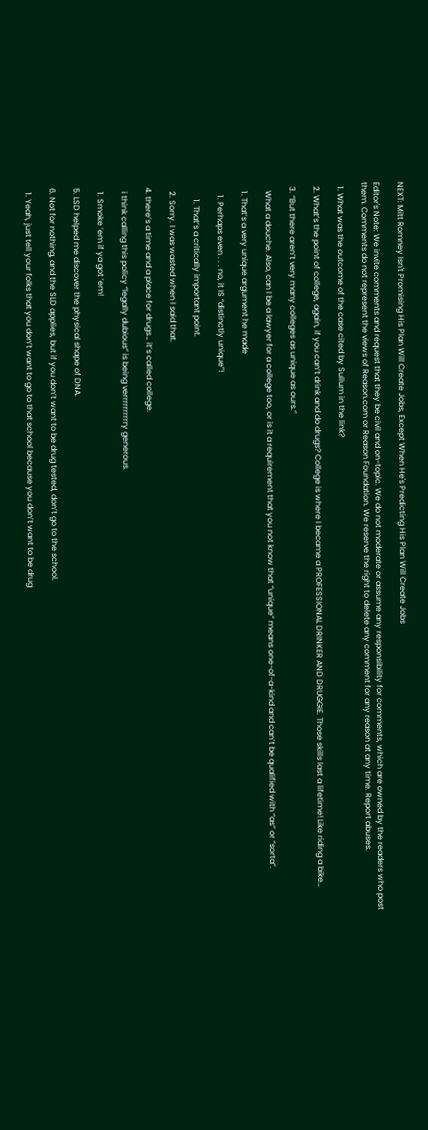NEXT: Mitt Romney Isn't Promising His Plan Will Create Jobs, Except When He's Predicting His Plan Will Create Jobs

Editor's Note: We invite comments and request that they be civil and on-topic. We do not moderate or assume any responsibility for comments, which are owned by the readers who post them. Comments do not represent the views of Reason.com or Reason Foundation. We reserve the right to delete any comment for any reason at any time. Report abuses.

  1. What was the outcome of the case cited by Sullum in the link?

  2. What’s the point of college, again, if you can’t drink and do drugs? College is where I became a PROFESSIONAL DRINKER AND DRUGGIE. Those skills last a lifetime! Like riding a bike…

  3. “But there aren’t very many colleges as unique as ours.”

    What a douche. Also, can I be a lawyer for a college too, or is it a requirement that you not know that “unique” means one-of-a-kind and can’t be qualified with “as” or “sorta”.

    1. That’s a very unique argument he made

      1. Perhaps even . . . no, it IS “distinctly unique”!

        1. That’s a critically important point.

    2. Sorry. I was wasted when I said that.

  4. there’s a time and a place for drugs… it’s called college.

    i think calling this policy “legally dubious” is being verrrrrrrrrry generous.

    1. Smoke ’em if ya got ’em!

  5. LSD helped me discover the physical shape of DNA.

  6. Not for nothing, and the SLD applies, but if you don’t want to be drug tested, don’t go to the school.

    1. Yeah, just tell your folks that you don’t want to go to that school because you don’t want to be drug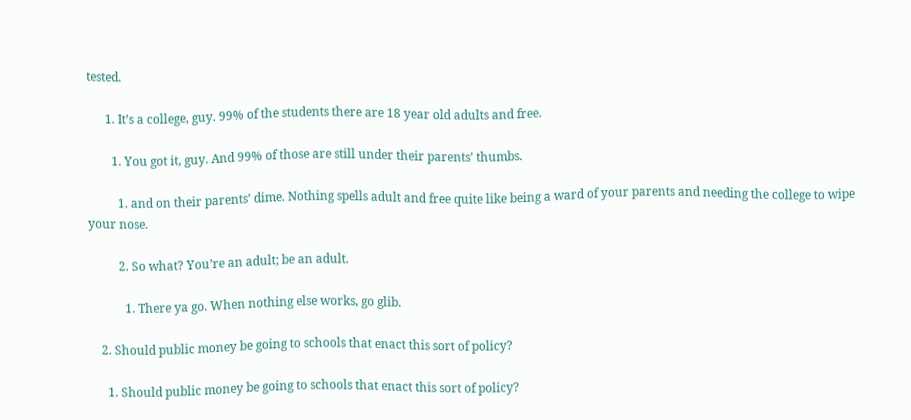tested.

      1. It’s a college, guy. 99% of the students there are 18 year old adults and free.

        1. You got it, guy. And 99% of those are still under their parents’ thumbs.

          1. and on their parents’ dime. Nothing spells adult and free quite like being a ward of your parents and needing the college to wipe your nose.

          2. So what? You’re an adult; be an adult.

            1. There ya go. When nothing else works, go glib.

    2. Should public money be going to schools that enact this sort of policy?

      1. Should public money be going to schools that enact this sort of policy?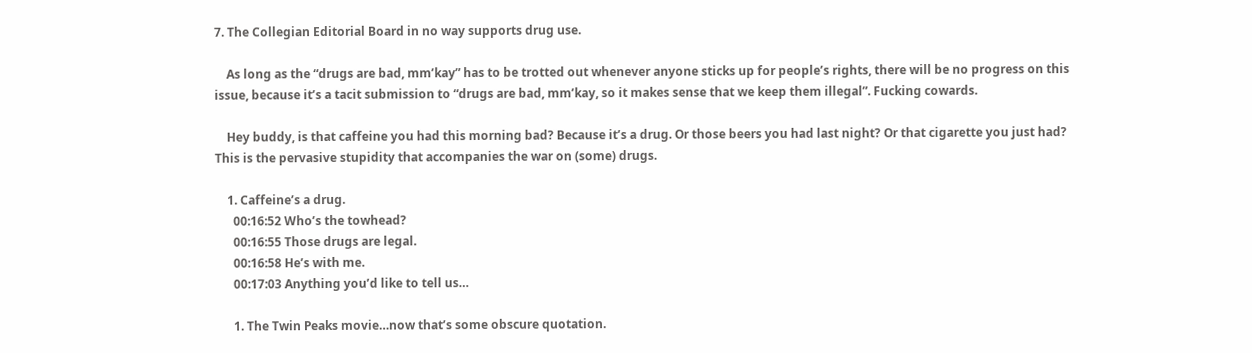7. The Collegian Editorial Board in no way supports drug use.

    As long as the “drugs are bad, mm’kay” has to be trotted out whenever anyone sticks up for people’s rights, there will be no progress on this issue, because it’s a tacit submission to “drugs are bad, mm’kay, so it makes sense that we keep them illegal”. Fucking cowards.

    Hey buddy, is that caffeine you had this morning bad? Because it’s a drug. Or those beers you had last night? Or that cigarette you just had? This is the pervasive stupidity that accompanies the war on (some) drugs.

    1. Caffeine’s a drug.
      00:16:52 Who’s the towhead?
      00:16:55 Those drugs are legal.
      00:16:58 He’s with me.
      00:17:03 Anything you’d like to tell us…

      1. The Twin Peaks movie…now that’s some obscure quotation.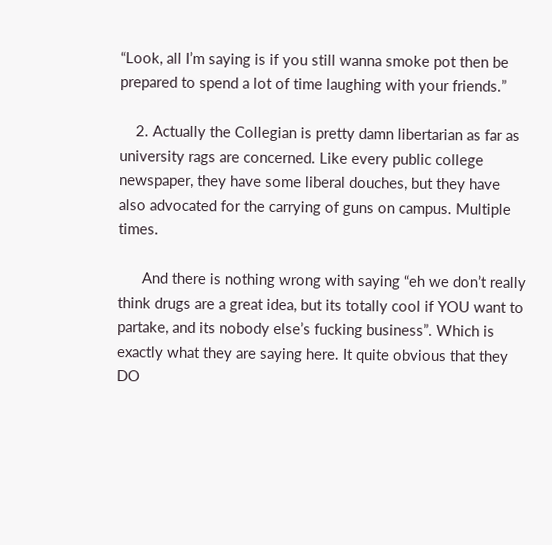“Look, all I’m saying is if you still wanna smoke pot then be prepared to spend a lot of time laughing with your friends.”

    2. Actually the Collegian is pretty damn libertarian as far as university rags are concerned. Like every public college newspaper, they have some liberal douches, but they have also advocated for the carrying of guns on campus. Multiple times.

      And there is nothing wrong with saying “eh we don’t really think drugs are a great idea, but its totally cool if YOU want to partake, and its nobody else’s fucking business”. Which is exactly what they are saying here. It quite obvious that they DO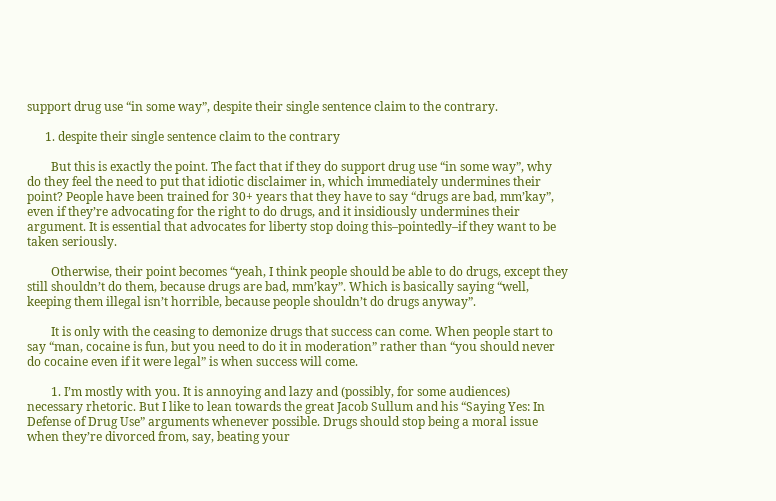support drug use “in some way”, despite their single sentence claim to the contrary.

      1. despite their single sentence claim to the contrary

        But this is exactly the point. The fact that if they do support drug use “in some way”, why do they feel the need to put that idiotic disclaimer in, which immediately undermines their point? People have been trained for 30+ years that they have to say “drugs are bad, mm’kay”, even if they’re advocating for the right to do drugs, and it insidiously undermines their argument. It is essential that advocates for liberty stop doing this–pointedly–if they want to be taken seriously.

        Otherwise, their point becomes “yeah, I think people should be able to do drugs, except they still shouldn’t do them, because drugs are bad, mm’kay”. Which is basically saying “well, keeping them illegal isn’t horrible, because people shouldn’t do drugs anyway”.

        It is only with the ceasing to demonize drugs that success can come. When people start to say “man, cocaine is fun, but you need to do it in moderation” rather than “you should never do cocaine even if it were legal” is when success will come.

        1. I’m mostly with you. It is annoying and lazy and (possibly, for some audiences) necessary rhetoric. But I like to lean towards the great Jacob Sullum and his “Saying Yes: In Defense of Drug Use” arguments whenever possible. Drugs should stop being a moral issue when they’re divorced from, say, beating your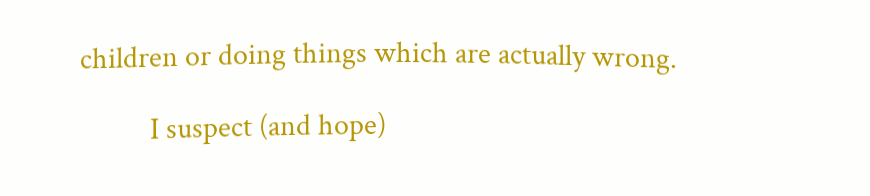children or doing things which are actually wrong.

          I suspect (and hope)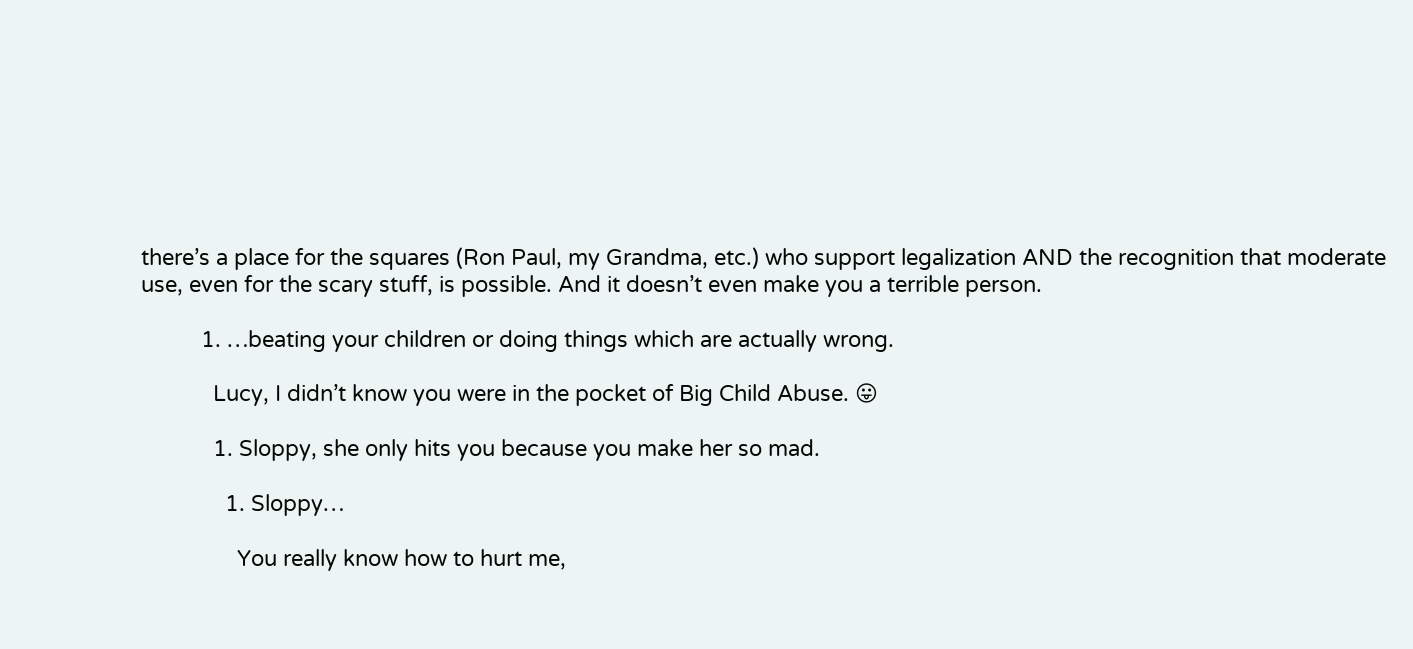there’s a place for the squares (Ron Paul, my Grandma, etc.) who support legalization AND the recognition that moderate use, even for the scary stuff, is possible. And it doesn’t even make you a terrible person.

          1. …beating your children or doing things which are actually wrong.

            Lucy, I didn’t know you were in the pocket of Big Child Abuse. 😛

            1. Sloppy, she only hits you because you make her so mad.

              1. Sloppy…

                You really know how to hurt me,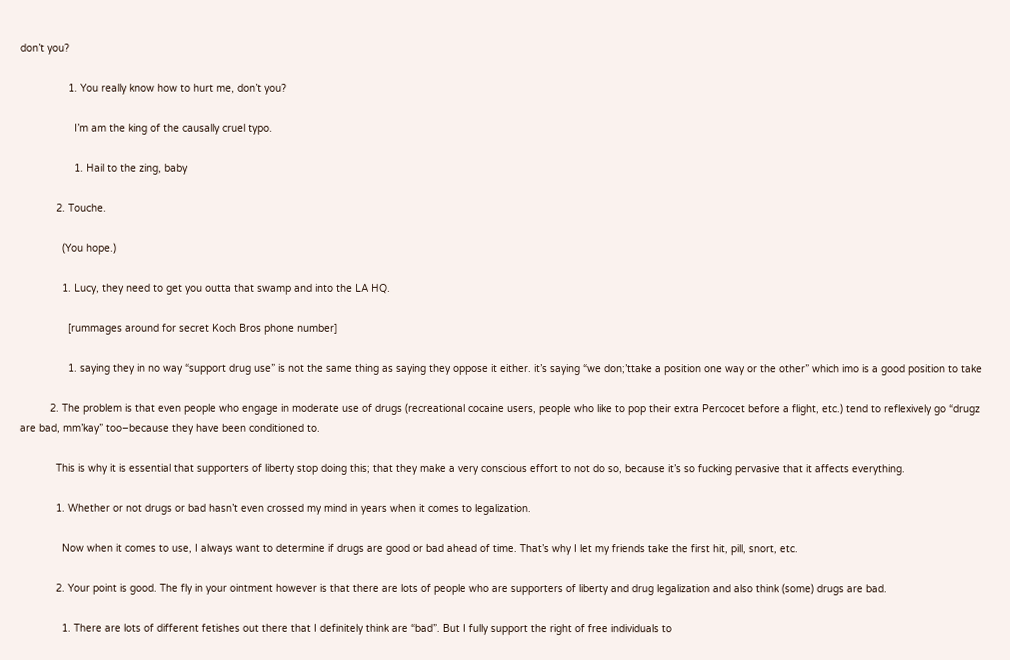don’t you?

                1. You really know how to hurt me, don’t you?

                  I’m am the king of the causally cruel typo.

                  1. Hail to the zing, baby

            2. Touche.

              (You hope.)

              1. Lucy, they need to get you outta that swamp and into the LA HQ.

                [rummages around for secret Koch Bros phone number]

                1. saying they in no way “support drug use” is not the same thing as saying they oppose it either. it’s saying “we don;’ttake a position one way or the other” which imo is a good position to take

          2. The problem is that even people who engage in moderate use of drugs (recreational cocaine users, people who like to pop their extra Percocet before a flight, etc.) tend to reflexively go “drugz are bad, mm’kay” too–because they have been conditioned to.

            This is why it is essential that supporters of liberty stop doing this; that they make a very conscious effort to not do so, because it’s so fucking pervasive that it affects everything.

            1. Whether or not drugs or bad hasn’t even crossed my mind in years when it comes to legalization.

              Now when it comes to use, I always want to determine if drugs are good or bad ahead of time. That’s why I let my friends take the first hit, pill, snort, etc.

            2. Your point is good. The fly in your ointment however is that there are lots of people who are supporters of liberty and drug legalization and also think (some) drugs are bad.

              1. There are lots of different fetishes out there that I definitely think are “bad”. But I fully support the right of free individuals to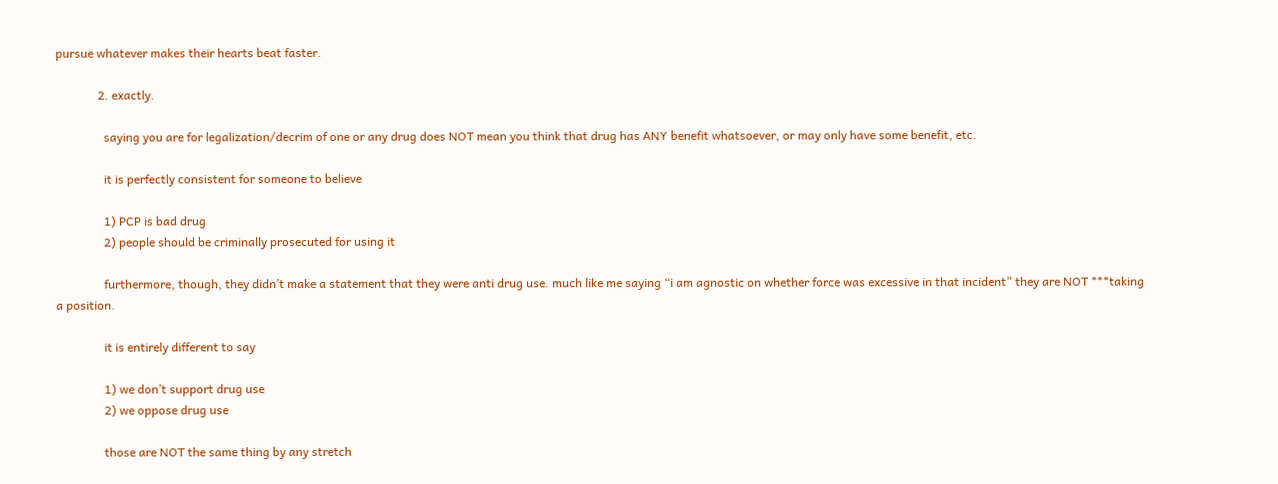pursue whatever makes their hearts beat faster.

              2. exactly.

                saying you are for legalization/decrim of one or any drug does NOT mean you think that drug has ANY benefit whatsoever, or may only have some benefit, etc.

                it is perfectly consistent for someone to believe

                1) PCP is bad drug
                2) people should be criminally prosecuted for using it

                furthermore, though, they didn’t make a statement that they were anti drug use. much like me saying “i am agnostic on whether force was excessive in that incident” they are NOT ***taking a position.

                it is entirely different to say

                1) we don’t support drug use
                2) we oppose drug use

                those are NOT the same thing by any stretch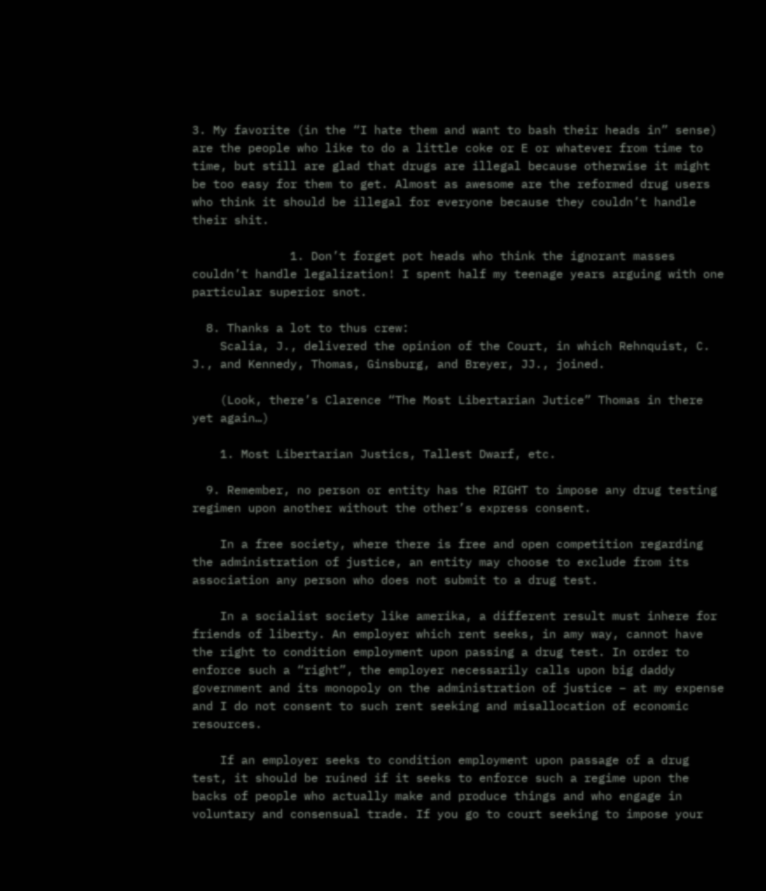3. My favorite (in the “I hate them and want to bash their heads in” sense) are the people who like to do a little coke or E or whatever from time to time, but still are glad that drugs are illegal because otherwise it might be too easy for them to get. Almost as awesome are the reformed drug users who think it should be illegal for everyone because they couldn’t handle their shit.

              1. Don’t forget pot heads who think the ignorant masses couldn’t handle legalization! I spent half my teenage years arguing with one particular superior snot.

  8. Thanks a lot to thus crew:
    Scalia, J., delivered the opinion of the Court, in which Rehnquist, C. J., and Kennedy, Thomas, Ginsburg, and Breyer, JJ., joined.

    (Look, there’s Clarence “The Most Libertarian Jutice” Thomas in there yet again…)

    1. Most Libertarian Justics, Tallest Dwarf, etc.

  9. Remember, no person or entity has the RIGHT to impose any drug testing regimen upon another without the other’s express consent.

    In a free society, where there is free and open competition regarding the administration of justice, an entity may choose to exclude from its association any person who does not submit to a drug test.

    In a socialist society like amerika, a different result must inhere for friends of liberty. An employer which rent seeks, in amy way, cannot have the right to condition employment upon passing a drug test. In order to enforce such a “right”, the employer necessarily calls upon big daddy government and its monopoly on the administration of justice – at my expense and I do not consent to such rent seeking and misallocation of economic resources.

    If an employer seeks to condition employment upon passage of a drug test, it should be ruined if it seeks to enforce such a regime upon the backs of people who actually make and produce things and who engage in voluntary and consensual trade. If you go to court seeking to impose your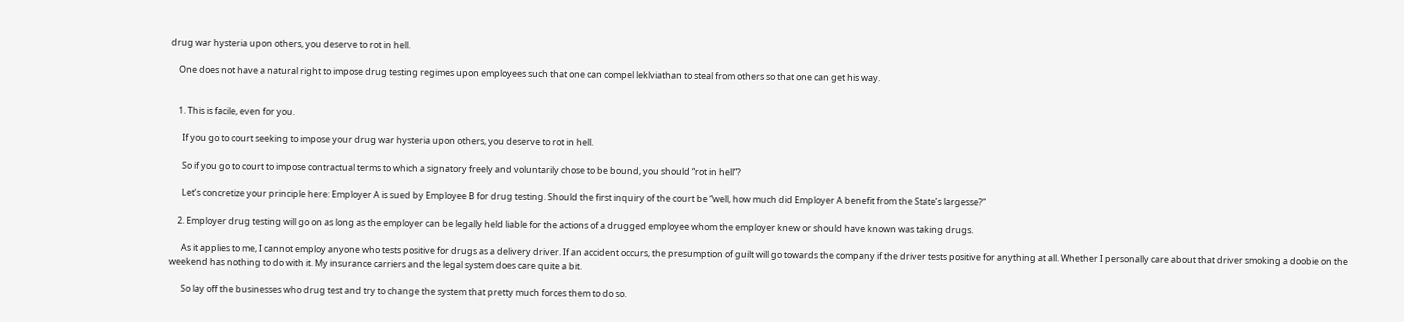drug war hysteria upon others, you deserve to rot in hell.

    One does not have a natural right to impose drug testing regimes upon employees such that one can compel leklviathan to steal from others so that one can get his way.


    1. This is facile, even for you.

      If you go to court seeking to impose your drug war hysteria upon others, you deserve to rot in hell.

      So if you go to court to impose contractual terms to which a signatory freely and voluntarily chose to be bound, you should “rot in hell”?

      Let’s concretize your principle here: Employer A is sued by Employee B for drug testing. Should the first inquiry of the court be “well, how much did Employer A benefit from the State’s largesse?”

    2. Employer drug testing will go on as long as the employer can be legally held liable for the actions of a drugged employee whom the employer knew or should have known was taking drugs.

      As it applies to me, I cannot employ anyone who tests positive for drugs as a delivery driver. If an accident occurs, the presumption of guilt will go towards the company if the driver tests positive for anything at all. Whether I personally care about that driver smoking a doobie on the weekend has nothing to do with it. My insurance carriers and the legal system does care quite a bit.

      So lay off the businesses who drug test and try to change the system that pretty much forces them to do so.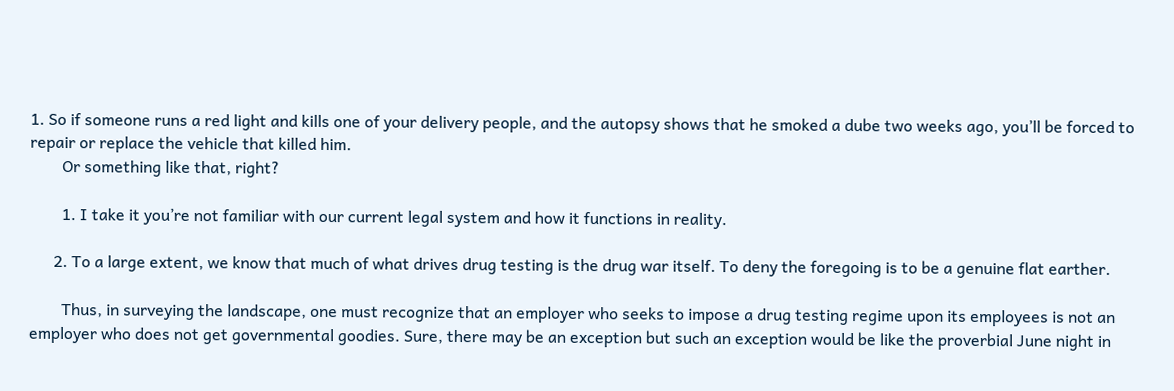1. So if someone runs a red light and kills one of your delivery people, and the autopsy shows that he smoked a dube two weeks ago, you’ll be forced to repair or replace the vehicle that killed him.
        Or something like that, right?

        1. I take it you’re not familiar with our current legal system and how it functions in reality.

      2. To a large extent, we know that much of what drives drug testing is the drug war itself. To deny the foregoing is to be a genuine flat earther.

        Thus, in surveying the landscape, one must recognize that an employer who seeks to impose a drug testing regime upon its employees is not an employer who does not get governmental goodies. Sure, there may be an exception but such an exception would be like the proverbial June night in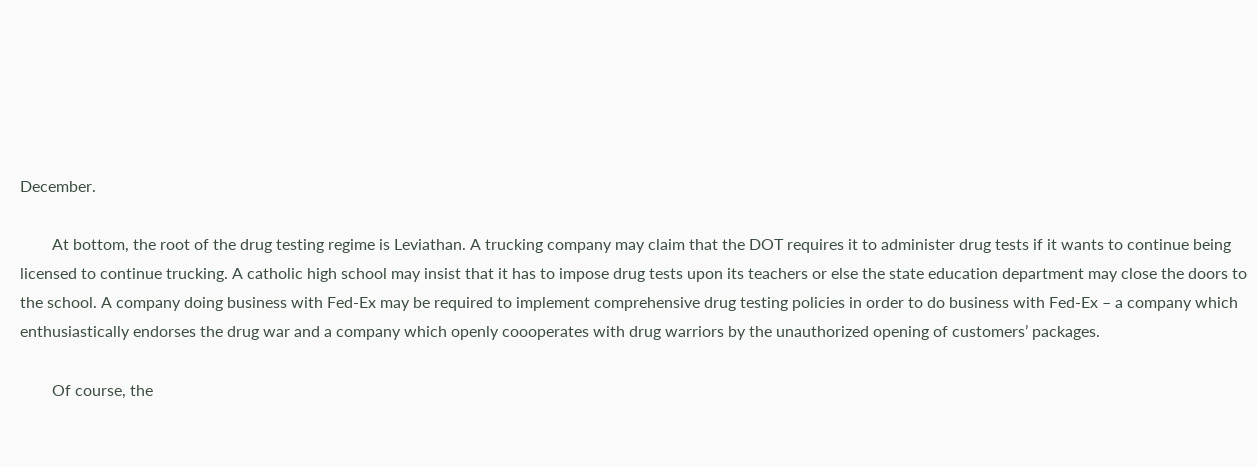December.

        At bottom, the root of the drug testing regime is Leviathan. A trucking company may claim that the DOT requires it to administer drug tests if it wants to continue being licensed to continue trucking. A catholic high school may insist that it has to impose drug tests upon its teachers or else the state education department may close the doors to the school. A company doing business with Fed-Ex may be required to implement comprehensive drug testing policies in order to do business with Fed-Ex – a company which enthusiastically endorses the drug war and a company which openly coooperates with drug warriors by the unauthorized opening of customers’ packages.

        Of course, the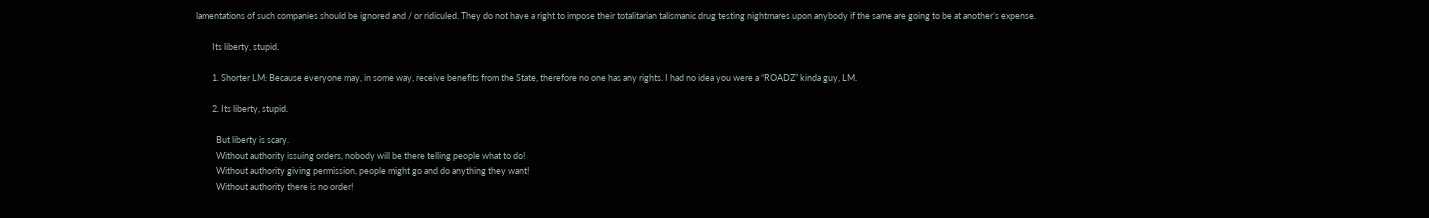lamentations of such companies should be ignored and / or ridiculed. They do not have a right to impose their totalitarian talismanic drug testing nightmares upon anybody if the same are going to be at another’s expense.

        Its liberty, stupid.

        1. Shorter LM: Because everyone may, in some way, receive benefits from the State, therefore no one has any rights. I had no idea you were a “ROADZ” kinda guy, LM.

        2. Its liberty, stupid.

          But liberty is scary.
          Without authority issuing orders, nobody will be there telling people what to do!
          Without authority giving permission, people might go and do anything they want!
          Without authority there is no order!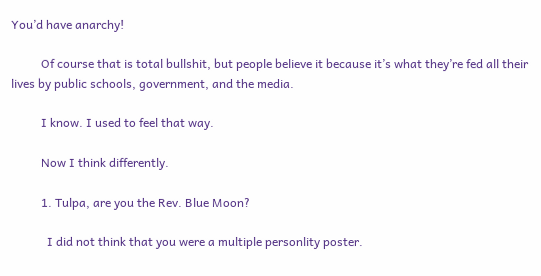You’d have anarchy!

          Of course that is total bullshit, but people believe it because it’s what they’re fed all their lives by public schools, government, and the media.

          I know. I used to feel that way.

          Now I think differently.

          1. Tulpa, are you the Rev. Blue Moon?

            I did not think that you were a multiple personlity poster.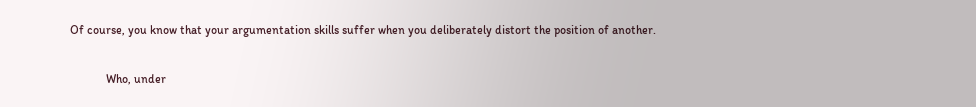Of course, you know that your argumentation skills suffer when you deliberately distort the position of another.

            Who, under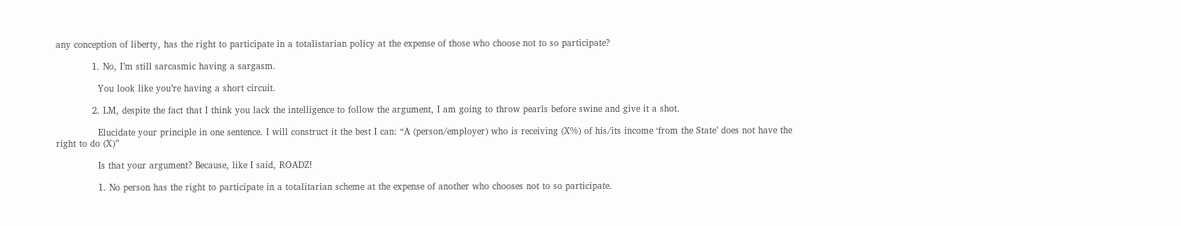any conception of liberty, has the right to participate in a totalistarian policy at the expense of those who choose not to so participate?

            1. No, I’m still sarcasmic having a sargasm.

              You look like you’re having a short circuit.

            2. LM, despite the fact that I think you lack the intelligence to follow the argument, I am going to throw pearls before swine and give it a shot.

              Elucidate your principle in one sentence. I will construct it the best I can: “A (person/employer) who is receiving (X%) of his/its income ‘from the State’ does not have the right to do (X)”

              Is that your argument? Because, like I said, ROADZ!

              1. No person has the right to participate in a totalitarian scheme at the expense of another who chooses not to so participate.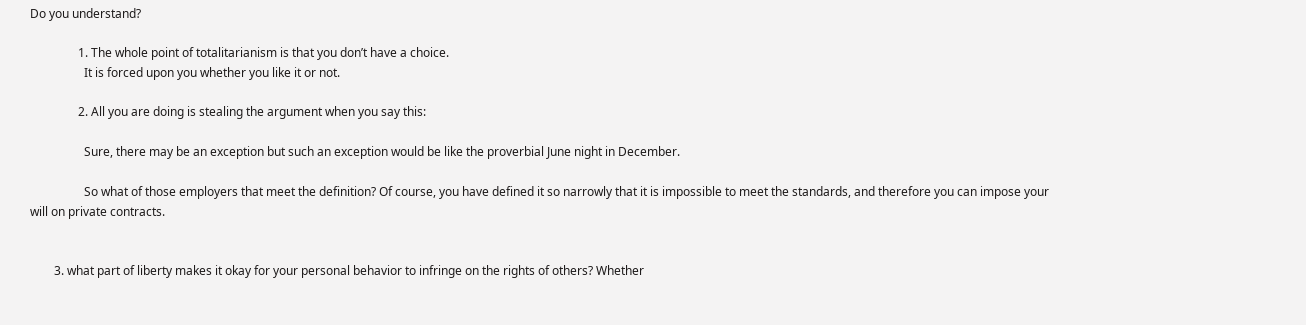Do you understand?

                1. The whole point of totalitarianism is that you don’t have a choice.
                  It is forced upon you whether you like it or not.

                2. All you are doing is stealing the argument when you say this:

                  Sure, there may be an exception but such an exception would be like the proverbial June night in December.

                  So what of those employers that meet the definition? Of course, you have defined it so narrowly that it is impossible to meet the standards, and therefore you can impose your will on private contracts.


        3. what part of liberty makes it okay for your personal behavior to infringe on the rights of others? Whether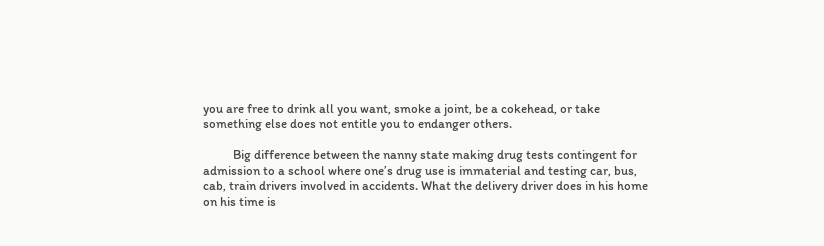you are free to drink all you want, smoke a joint, be a cokehead, or take something else does not entitle you to endanger others.

          Big difference between the nanny state making drug tests contingent for admission to a school where one’s drug use is immaterial and testing car, bus, cab, train drivers involved in accidents. What the delivery driver does in his home on his time is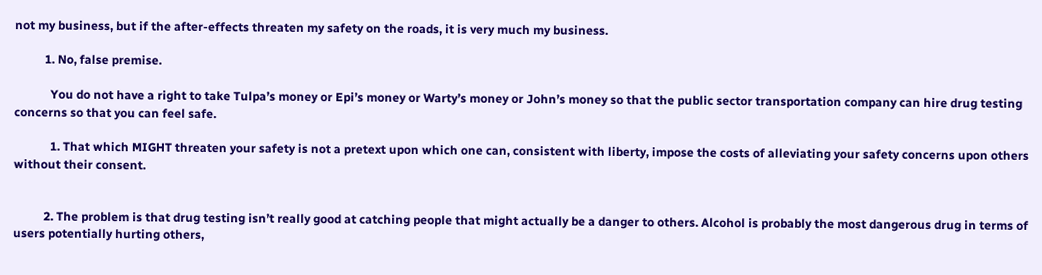not my business, but if the after-effects threaten my safety on the roads, it is very much my business.

          1. No, false premise.

            You do not have a right to take Tulpa’s money or Epi’s money or Warty’s money or John’s money so that the public sector transportation company can hire drug testing concerns so that you can feel safe.

            1. That which MIGHT threaten your safety is not a pretext upon which one can, consistent with liberty, impose the costs of alleviating your safety concerns upon others without their consent.


          2. The problem is that drug testing isn’t really good at catching people that might actually be a danger to others. Alcohol is probably the most dangerous drug in terms of users potentially hurting others,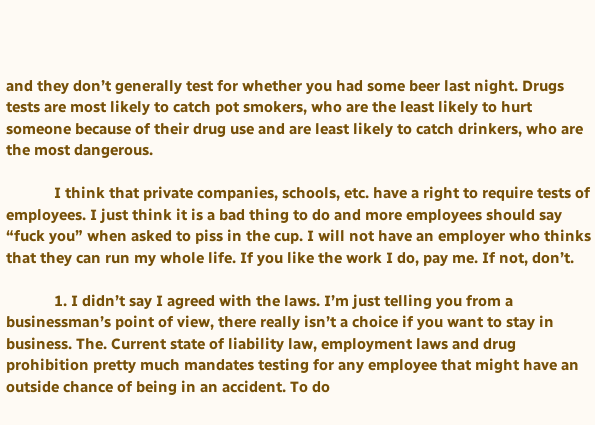and they don’t generally test for whether you had some beer last night. Drugs tests are most likely to catch pot smokers, who are the least likely to hurt someone because of their drug use and are least likely to catch drinkers, who are the most dangerous.

            I think that private companies, schools, etc. have a right to require tests of employees. I just think it is a bad thing to do and more employees should say “fuck you” when asked to piss in the cup. I will not have an employer who thinks that they can run my whole life. If you like the work I do, pay me. If not, don’t.

            1. I didn’t say I agreed with the laws. I’m just telling you from a businessman’s point of view, there really isn’t a choice if you want to stay in business. The. Current state of liability law, employment laws and drug prohibition pretty much mandates testing for any employee that might have an outside chance of being in an accident. To do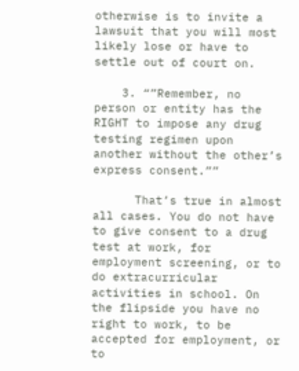otherwise is to invite a lawsuit that you will most likely lose or have to settle out of court on.

    3. “”Remember, no person or entity has the RIGHT to impose any drug testing regimen upon another without the other’s express consent.””

      That’s true in almost all cases. You do not have to give consent to a drug test at work, for employment screening, or to do extracurricular activities in school. On the flipside you have no right to work, to be accepted for employment, or to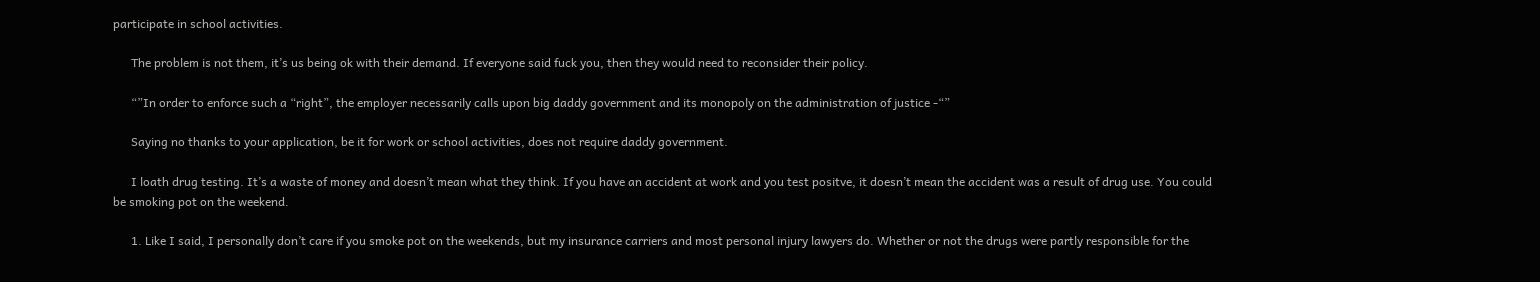participate in school activities.

      The problem is not them, it’s us being ok with their demand. If everyone said fuck you, then they would need to reconsider their policy.

      “”In order to enforce such a “right”, the employer necessarily calls upon big daddy government and its monopoly on the administration of justice -“”

      Saying no thanks to your application, be it for work or school activities, does not require daddy government.

      I loath drug testing. It’s a waste of money and doesn’t mean what they think. If you have an accident at work and you test positve, it doesn’t mean the accident was a result of drug use. You could be smoking pot on the weekend.

      1. Like I said, I personally don’t care if you smoke pot on the weekends, but my insurance carriers and most personal injury lawyers do. Whether or not the drugs were partly responsible for the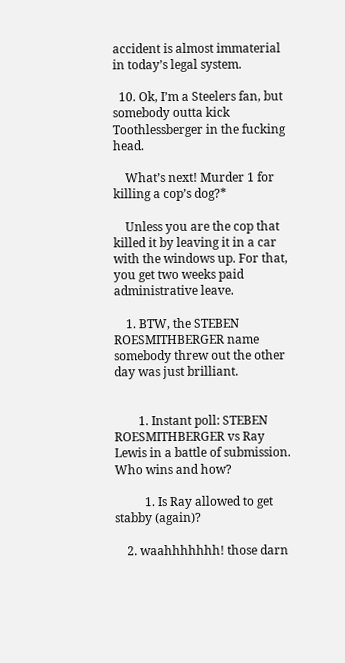accident is almost immaterial in today’s legal system.

  10. Ok, I’m a Steelers fan, but somebody outta kick Toothlessberger in the fucking head.

    What’s next! Murder 1 for killing a cop’s dog?*

    Unless you are the cop that killed it by leaving it in a car with the windows up. For that, you get two weeks paid administrative leave.

    1. BTW, the STEBEN ROESMITHBERGER name somebody threw out the other day was just brilliant.


        1. Instant poll: STEBEN ROESMITHBERGER vs Ray Lewis in a battle of submission. Who wins and how?

          1. Is Ray allowed to get stabby (again)?

    2. waahhhhhhh! those darn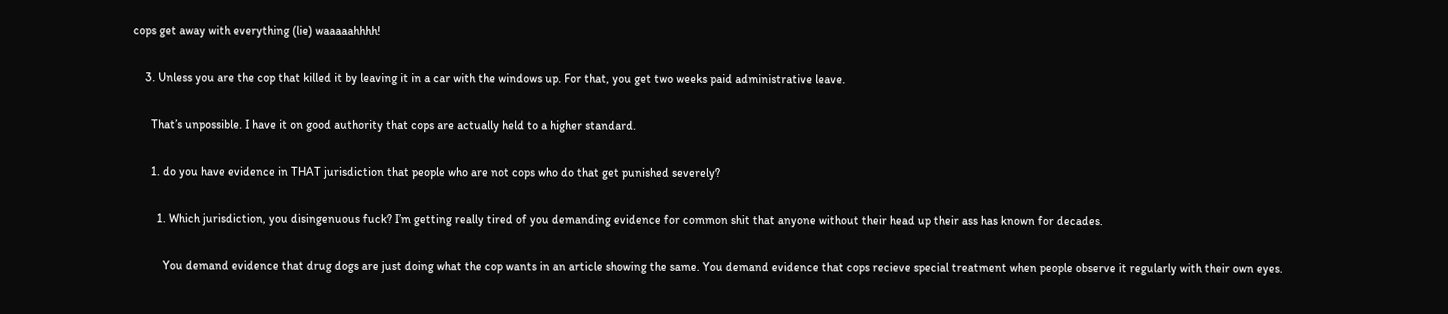cops get away with everything (lie) waaaaahhhh!

    3. Unless you are the cop that killed it by leaving it in a car with the windows up. For that, you get two weeks paid administrative leave.

      That’s unpossible. I have it on good authority that cops are actually held to a higher standard.

      1. do you have evidence in THAT jurisdiction that people who are not cops who do that get punished severely?

        1. Which jurisdiction, you disingenuous fuck? I’m getting really tired of you demanding evidence for common shit that anyone without their head up their ass has known for decades.

          You demand evidence that drug dogs are just doing what the cop wants in an article showing the same. You demand evidence that cops recieve special treatment when people observe it regularly with their own eyes.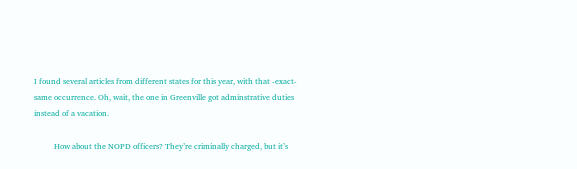I found several articles from different states for this year, with that -exact- same occurrence. Oh, wait, the one in Greenville got adminstrative duties instead of a vacation.

          How about the NOPD officers? They’re criminally charged, but it’s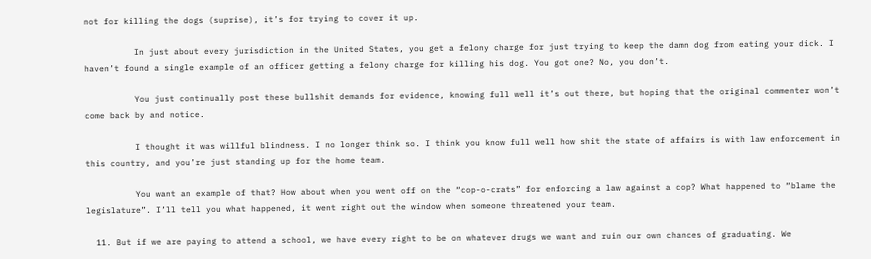not for killing the dogs (suprise), it’s for trying to cover it up.

          In just about every jurisdiction in the United States, you get a felony charge for just trying to keep the damn dog from eating your dick. I haven’t found a single example of an officer getting a felony charge for killing his dog. You got one? No, you don’t.

          You just continually post these bullshit demands for evidence, knowing full well it’s out there, but hoping that the original commenter won’t come back by and notice.

          I thought it was willful blindness. I no longer think so. I think you know full well how shit the state of affairs is with law enforcement in this country, and you’re just standing up for the home team.

          You want an example of that? How about when you went off on the “cop-o-crats” for enforcing a law against a cop? What happened to “blame the legislature”. I’ll tell you what happened, it went right out the window when someone threatened your team.

  11. But if we are paying to attend a school, we have every right to be on whatever drugs we want and ruin our own chances of graduating. We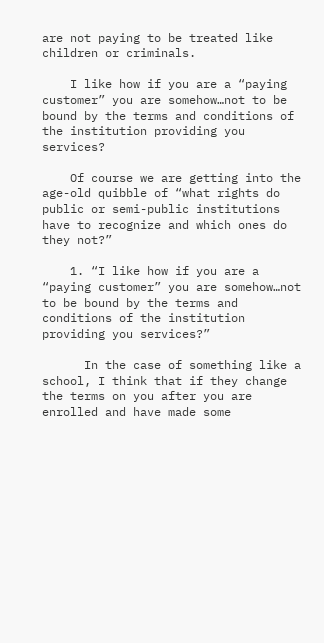are not paying to be treated like children or criminals.

    I like how if you are a “paying customer” you are somehow…not to be bound by the terms and conditions of the institution providing you services?

    Of course we are getting into the age-old quibble of “what rights do public or semi-public institutions have to recognize and which ones do they not?”

    1. “I like how if you are a “paying customer” you are somehow…not to be bound by the terms and conditions of the institution providing you services?”

      In the case of something like a school, I think that if they change the terms on you after you are enrolled and have made some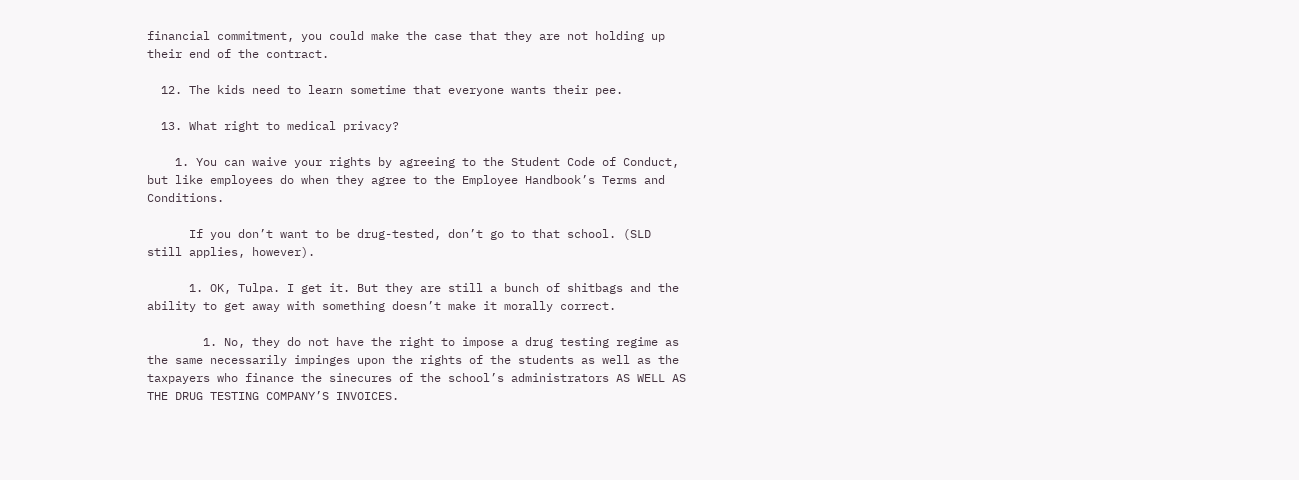financial commitment, you could make the case that they are not holding up their end of the contract.

  12. The kids need to learn sometime that everyone wants their pee.

  13. What right to medical privacy?

    1. You can waive your rights by agreeing to the Student Code of Conduct, but like employees do when they agree to the Employee Handbook’s Terms and Conditions.

      If you don’t want to be drug-tested, don’t go to that school. (SLD still applies, however).

      1. OK, Tulpa. I get it. But they are still a bunch of shitbags and the ability to get away with something doesn’t make it morally correct.

        1. No, they do not have the right to impose a drug testing regime as the same necessarily impinges upon the rights of the students as well as the taxpayers who finance the sinecures of the school’s administrators AS WELL AS THE DRUG TESTING COMPANY’S INVOICES.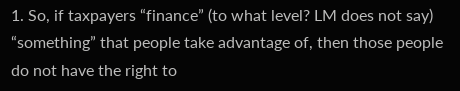1. So, if taxpayers “finance” (to what level? LM does not say) “something” that people take advantage of, then those people do not have the right to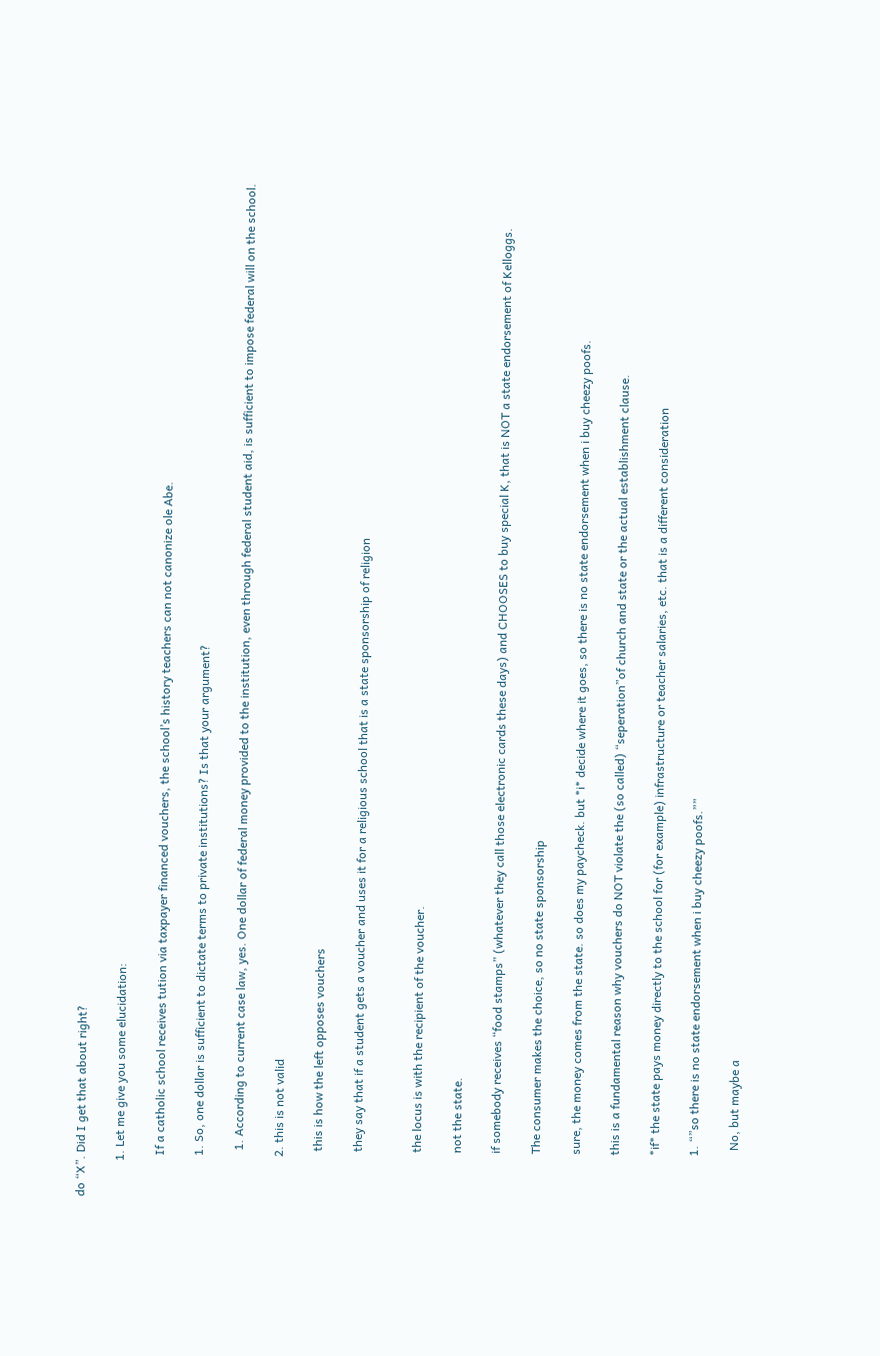do “X”. Did I get that about right?

            1. Let me give you some elucidation:

              If a catholic school receives tution via taxpayer financed vouchers, the school’s history teachers can not canonize ole Abe.

              1. So, one dollar is sufficient to dictate terms to private institutions? Is that your argument?

                1. According to current case law, yes. One dollar of federal money provided to the institution, even through federal student aid, is sufficient to impose federal will on the school.

              2. this is not valid

                this is how the left opposes vouchers

                they say that if a student gets a voucher and uses it for a religious school that is a state sponsorship of religion


                the locus is with the recipient of the voucher.

                not the state.

                if somebody receives “food stamps” (whatever they call those electronic cards these days) and CHOOSES to buy special K, that is NOT a state endorsement of Kelloggs.

                The consumer makes the choice, so no state sponsorship

                sure, the money comes from the state. so does my paycheck. but *i* decide where it goes, so there is no state endorsement when i buy cheezy poofs.

                this is a fundamental reason why vouchers do NOT violate the (so called) “seperation”of church and state or the actual establishment clause.

                *if* the state pays money directly to the school for (for example) infrastructure or teacher salaries, etc. that is a different consideration

                1. “”so there is no state endorsement when i buy cheezy poofs.””

                  No, but maybe a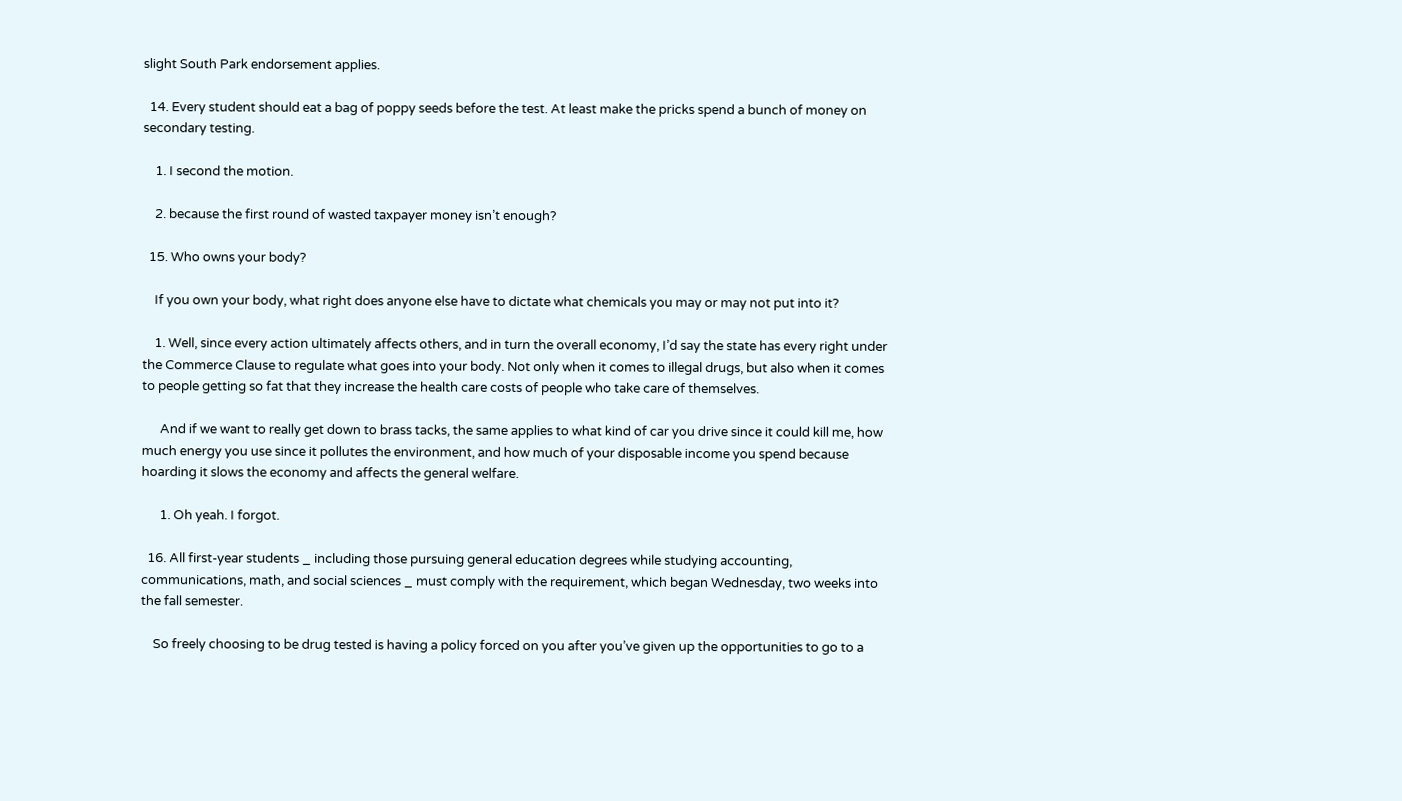slight South Park endorsement applies.

  14. Every student should eat a bag of poppy seeds before the test. At least make the pricks spend a bunch of money on secondary testing.

    1. I second the motion.

    2. because the first round of wasted taxpayer money isn’t enough?

  15. Who owns your body?

    If you own your body, what right does anyone else have to dictate what chemicals you may or may not put into it?

    1. Well, since every action ultimately affects others, and in turn the overall economy, I’d say the state has every right under the Commerce Clause to regulate what goes into your body. Not only when it comes to illegal drugs, but also when it comes to people getting so fat that they increase the health care costs of people who take care of themselves.

      And if we want to really get down to brass tacks, the same applies to what kind of car you drive since it could kill me, how much energy you use since it pollutes the environment, and how much of your disposable income you spend because hoarding it slows the economy and affects the general welfare.

      1. Oh yeah. I forgot.

  16. All first-year students _ including those pursuing general education degrees while studying accounting, communications, math, and social sciences _ must comply with the requirement, which began Wednesday, two weeks into the fall semester.

    So freely choosing to be drug tested is having a policy forced on you after you’ve given up the opportunities to go to a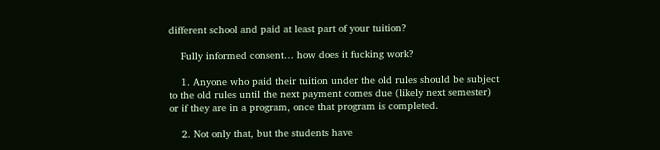different school and paid at least part of your tuition?

    Fully informed consent… how does it fucking work?

    1. Anyone who paid their tuition under the old rules should be subject to the old rules until the next payment comes due (likely next semester) or if they are in a program, once that program is completed.

    2. Not only that, but the students have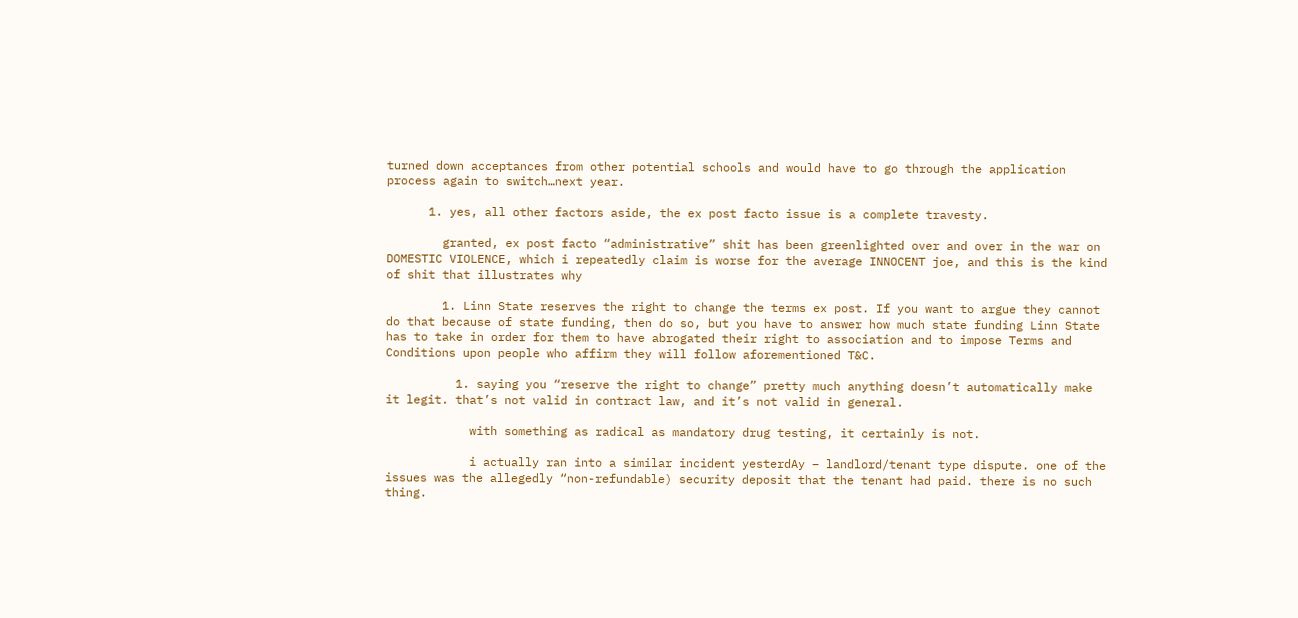turned down acceptances from other potential schools and would have to go through the application process again to switch…next year.

      1. yes, all other factors aside, the ex post facto issue is a complete travesty.

        granted, ex post facto “administrative” shit has been greenlighted over and over in the war on DOMESTIC VIOLENCE, which i repeatedly claim is worse for the average INNOCENT joe, and this is the kind of shit that illustrates why

        1. Linn State reserves the right to change the terms ex post. If you want to argue they cannot do that because of state funding, then do so, but you have to answer how much state funding Linn State has to take in order for them to have abrogated their right to association and to impose Terms and Conditions upon people who affirm they will follow aforementioned T&C.

          1. saying you “reserve the right to change” pretty much anything doesn’t automatically make it legit. that’s not valid in contract law, and it’s not valid in general.

            with something as radical as mandatory drug testing, it certainly is not.

            i actually ran into a similar incident yesterdAy – landlord/tenant type dispute. one of the issues was the allegedly “non-refundable) security deposit that the tenant had paid. there is no such thing.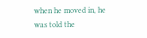when he moved in, he was told the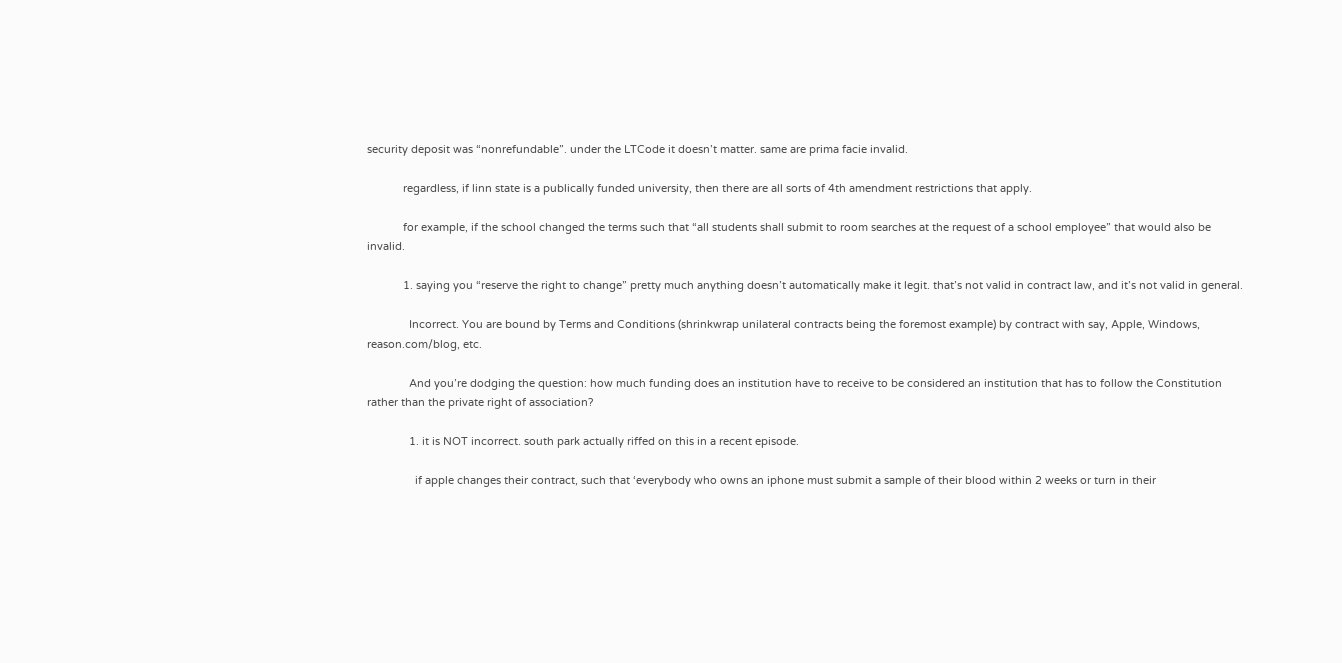security deposit was “nonrefundable”. under the LTCode it doesn’t matter. same are prima facie invalid.

            regardless, if linn state is a publically funded university, then there are all sorts of 4th amendment restrictions that apply.

            for example, if the school changed the terms such that “all students shall submit to room searches at the request of a school employee” that would also be invalid.

            1. saying you “reserve the right to change” pretty much anything doesn’t automatically make it legit. that’s not valid in contract law, and it’s not valid in general.

              Incorrect. You are bound by Terms and Conditions (shrinkwrap unilateral contracts being the foremost example) by contract with say, Apple, Windows, reason.com/blog, etc.

              And you’re dodging the question: how much funding does an institution have to receive to be considered an institution that has to follow the Constitution rather than the private right of association?

              1. it is NOT incorrect. south park actually riffed on this in a recent episode.

                if apple changes their contract, such that ‘everybody who owns an iphone must submit a sample of their blood within 2 weeks or turn in their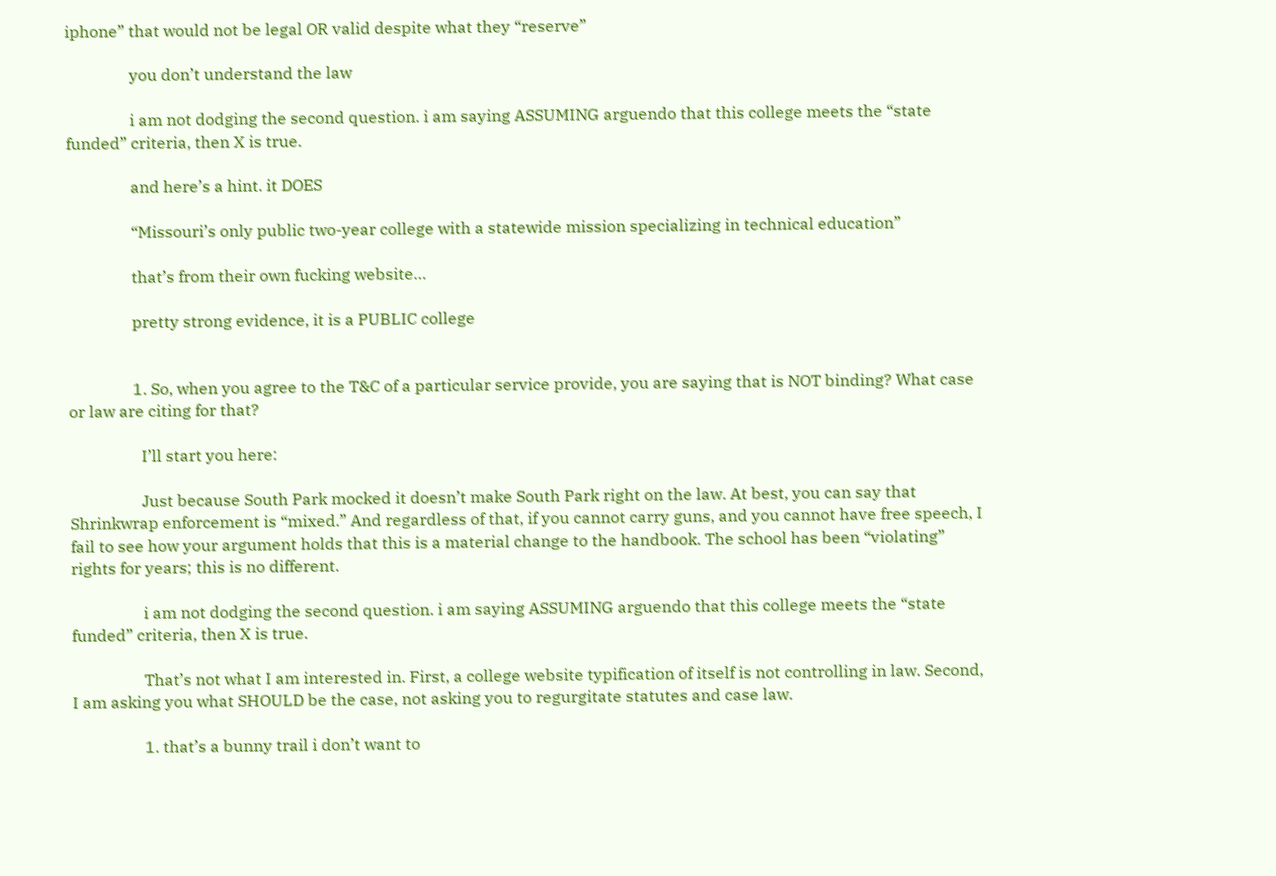iphone” that would not be legal OR valid despite what they “reserve”

                you don’t understand the law

                i am not dodging the second question. i am saying ASSUMING arguendo that this college meets the “state funded” criteria, then X is true.

                and here’s a hint. it DOES

                “Missouri’s only public two-year college with a statewide mission specializing in technical education”

                that’s from their own fucking website…

                pretty strong evidence, it is a PUBLIC college


                1. So, when you agree to the T&C of a particular service provide, you are saying that is NOT binding? What case or law are citing for that?

                  I’ll start you here:

                  Just because South Park mocked it doesn’t make South Park right on the law. At best, you can say that Shrinkwrap enforcement is “mixed.” And regardless of that, if you cannot carry guns, and you cannot have free speech, I fail to see how your argument holds that this is a material change to the handbook. The school has been “violating” rights for years; this is no different.

                  i am not dodging the second question. i am saying ASSUMING arguendo that this college meets the “state funded” criteria, then X is true.

                  That’s not what I am interested in. First, a college website typification of itself is not controlling in law. Second, I am asking you what SHOULD be the case, not asking you to regurgitate statutes and case law.

                  1. that’s a bunny trail i don’t want to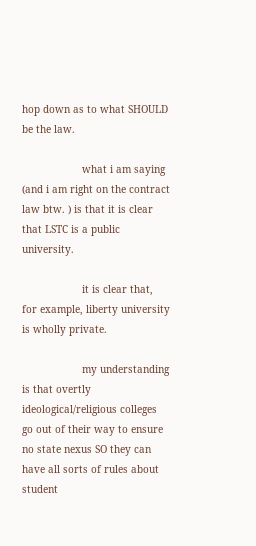hop down as to what SHOULD be the law.

                    what i am saying (and i am right on the contract law btw. ) is that it is clear that LSTC is a public university.

                    it is clear that, for example, liberty university is wholly private.

                    my understanding is that overtly ideological/religious colleges go out of their way to ensure no state nexus SO they can have all sorts of rules about student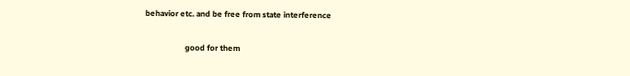behavior etc. and be free from state interference

                    good for them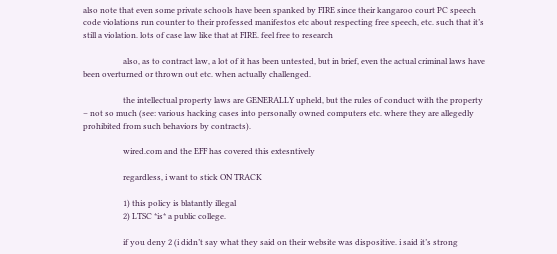also note that even some private schools have been spanked by FIRE since their kangaroo court PC speech code violations run counter to their professed manifestos etc about respecting free speech, etc. such that it’s still a violation. lots of case law like that at FIRE. feel free to research

                    also, as to contract law, a lot of it has been untested, but in brief, even the actual criminal laws have been overturned or thrown out etc. when actually challenged.

                    the intellectual property laws are GENERALLY upheld, but the rules of conduct with the property – not so much (see: various hacking cases into personally owned computers etc. where they are allegedly prohibited from such behaviors by contracts).

                    wired.com and the EFF has covered this extesntively

                    regardless, i want to stick ON TRACK

                    1) this policy is blatantly illegal
                    2) LTSC *is* a public college.

                    if you deny 2 (i didn’t say what they said on their website was dispositive. i said it’s strong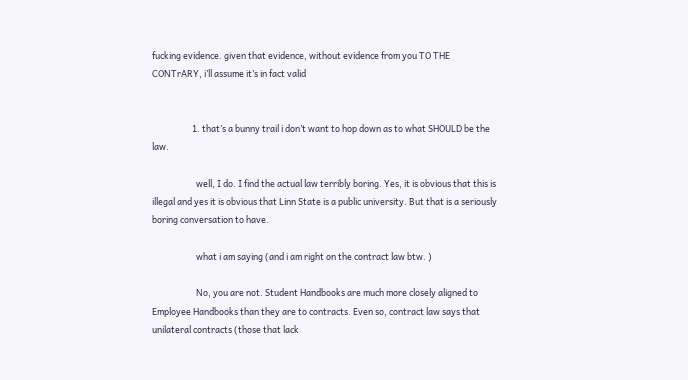fucking evidence. given that evidence, without evidence from you TO THE CONTrARY, i’ll assume it’s in fact valid


                    1. that’s a bunny trail i don’t want to hop down as to what SHOULD be the law.

                      well, I do. I find the actual law terribly boring. Yes, it is obvious that this is illegal and yes it is obvious that Linn State is a public university. But that is a seriously boring conversation to have.

                      what i am saying (and i am right on the contract law btw. )

                      No, you are not. Student Handbooks are much more closely aligned to Employee Handbooks than they are to contracts. Even so, contract law says that unilateral contracts (those that lack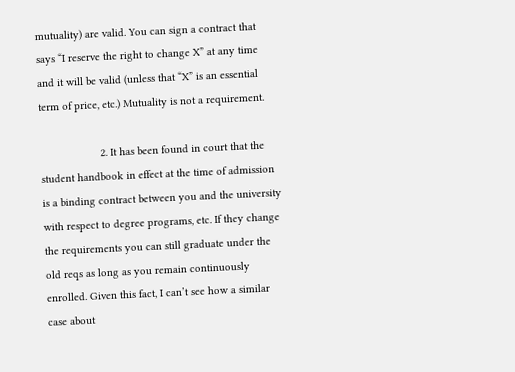mutuality) are valid. You can sign a contract that says “I reserve the right to change X” at any time and it will be valid (unless that “X” is an essential term of price, etc.) Mutuality is not a requirement.

                    2. It has been found in court that the student handbook in effect at the time of admission is a binding contract between you and the university with respect to degree programs, etc. If they change the requirements you can still graduate under the old reqs as long as you remain continuously enrolled. Given this fact, I can’t see how a similar case about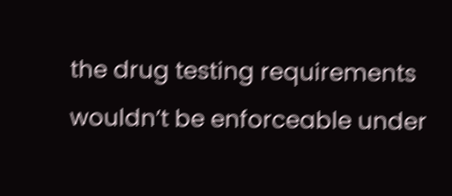the drug testing requirements wouldn’t be enforceable under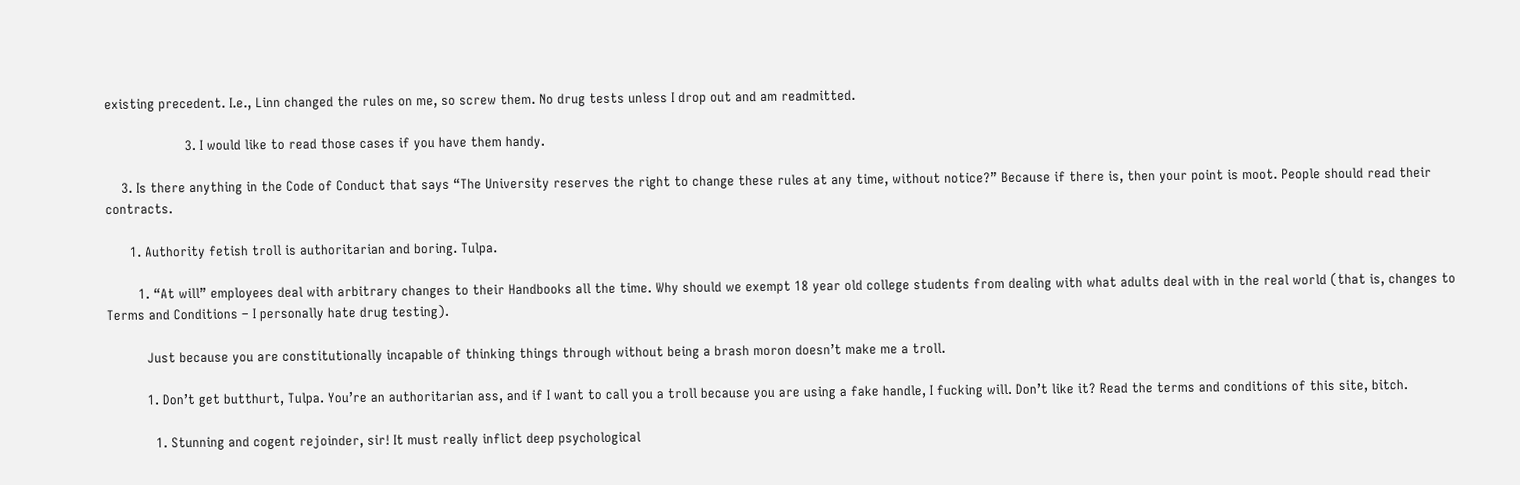existing precedent. I.e., Linn changed the rules on me, so screw them. No drug tests unless I drop out and am readmitted.

                    3. I would like to read those cases if you have them handy.

    3. Is there anything in the Code of Conduct that says “The University reserves the right to change these rules at any time, without notice?” Because if there is, then your point is moot. People should read their contracts.

      1. Authority fetish troll is authoritarian and boring. Tulpa.

        1. “At will” employees deal with arbitrary changes to their Handbooks all the time. Why should we exempt 18 year old college students from dealing with what adults deal with in the real world (that is, changes to Terms and Conditions – I personally hate drug testing).

          Just because you are constitutionally incapable of thinking things through without being a brash moron doesn’t make me a troll.

          1. Don’t get butthurt, Tulpa. You’re an authoritarian ass, and if I want to call you a troll because you are using a fake handle, I fucking will. Don’t like it? Read the terms and conditions of this site, bitch.

            1. Stunning and cogent rejoinder, sir! It must really inflict deep psychological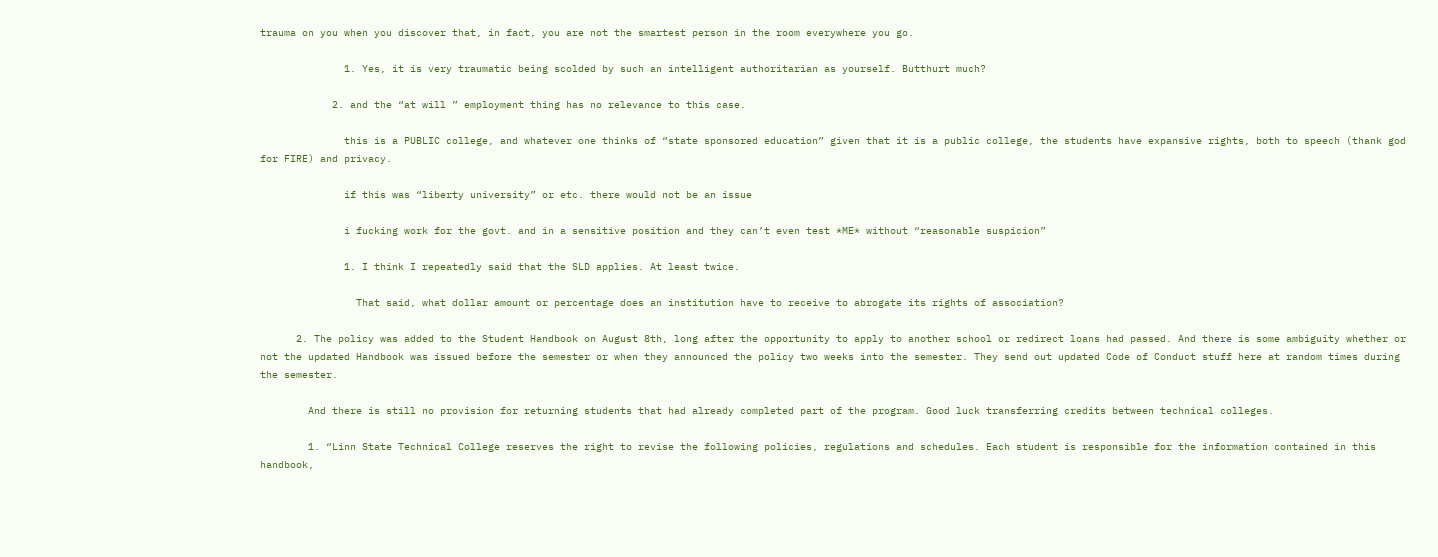trauma on you when you discover that, in fact, you are not the smartest person in the room everywhere you go.

              1. Yes, it is very traumatic being scolded by such an intelligent authoritarian as yourself. Butthurt much?

            2. and the “at will ” employment thing has no relevance to this case.

              this is a PUBLIC college, and whatever one thinks of “state sponsored education” given that it is a public college, the students have expansive rights, both to speech (thank god for FIRE) and privacy.

              if this was “liberty university” or etc. there would not be an issue

              i fucking work for the govt. and in a sensitive position and they can’t even test *ME* without “reasonable suspicion”

              1. I think I repeatedly said that the SLD applies. At least twice.

                That said, what dollar amount or percentage does an institution have to receive to abrogate its rights of association?

      2. The policy was added to the Student Handbook on August 8th, long after the opportunity to apply to another school or redirect loans had passed. And there is some ambiguity whether or not the updated Handbook was issued before the semester or when they announced the policy two weeks into the semester. They send out updated Code of Conduct stuff here at random times during the semester.

        And there is still no provision for returning students that had already completed part of the program. Good luck transferring credits between technical colleges.

        1. “Linn State Technical College reserves the right to revise the following policies, regulations and schedules. Each student is responsible for the information contained in this handbook,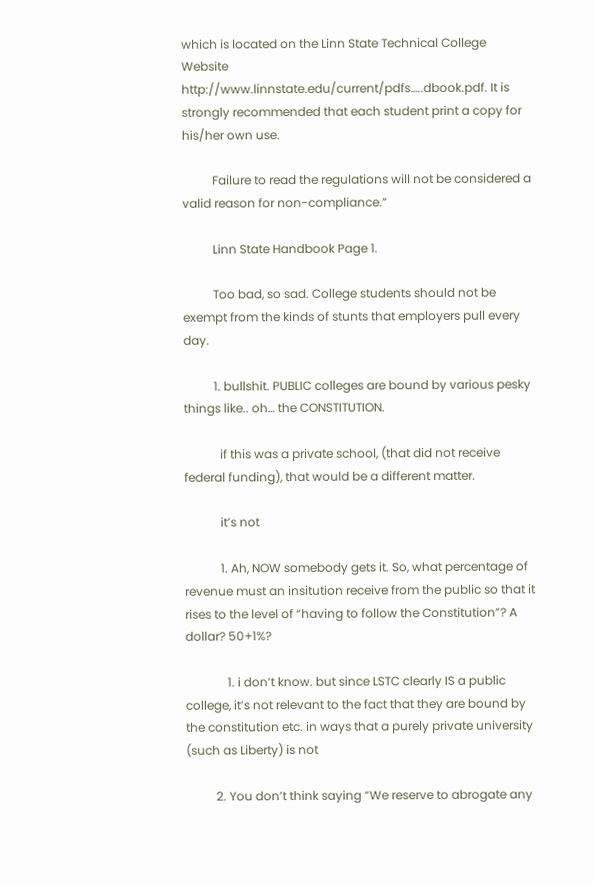which is located on the Linn State Technical College Website http://www.linnstate.edu/current/pdfs…..dbook.pdf. It is strongly recommended that each student print a copy for his/her own use.

          Failure to read the regulations will not be considered a valid reason for non-compliance.”

          Linn State Handbook Page 1.

          Too bad, so sad. College students should not be exempt from the kinds of stunts that employers pull every day.

          1. bullshit. PUBLIC colleges are bound by various pesky things like.. oh… the CONSTITUTION.

            if this was a private school, (that did not receive federal funding), that would be a different matter.

            it’s not

            1. Ah, NOW somebody gets it. So, what percentage of revenue must an insitution receive from the public so that it rises to the level of “having to follow the Constitution”? A dollar? 50+1%?

              1. i don’t know. but since LSTC clearly IS a public college, it’s not relevant to the fact that they are bound by the constitution etc. in ways that a purely private university (such as Liberty) is not

          2. You don’t think saying “We reserve to abrogate any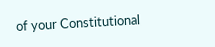of your Constitutional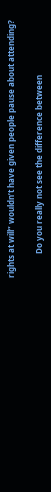rights at will” wouldn’t have given people pause about attending?

            Do you really not see the difference between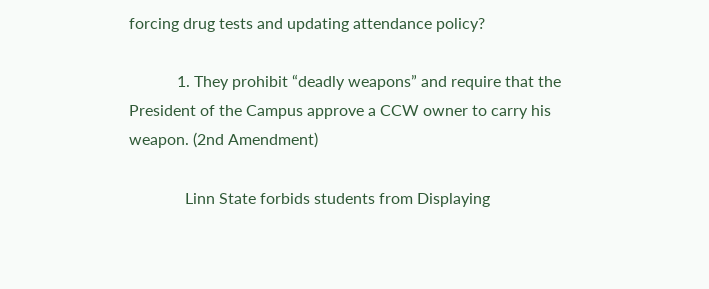forcing drug tests and updating attendance policy?

            1. They prohibit “deadly weapons” and require that the President of the Campus approve a CCW owner to carry his weapon. (2nd Amendment)

              Linn State forbids students from Displaying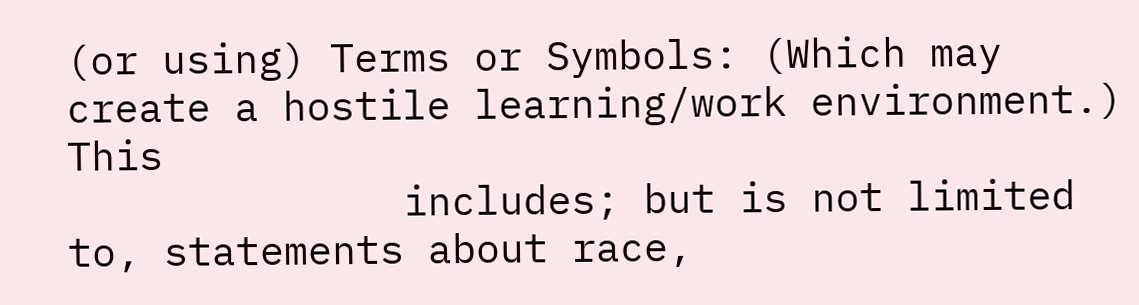(or using) Terms or Symbols: (Which may create a hostile learning/work environment.) This
              includes; but is not limited to, statements about race,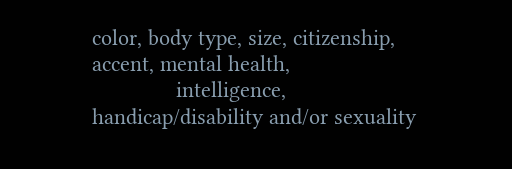color, body type, size, citizenship, accent, mental health,
              intelligence, handicap/disability and/or sexuality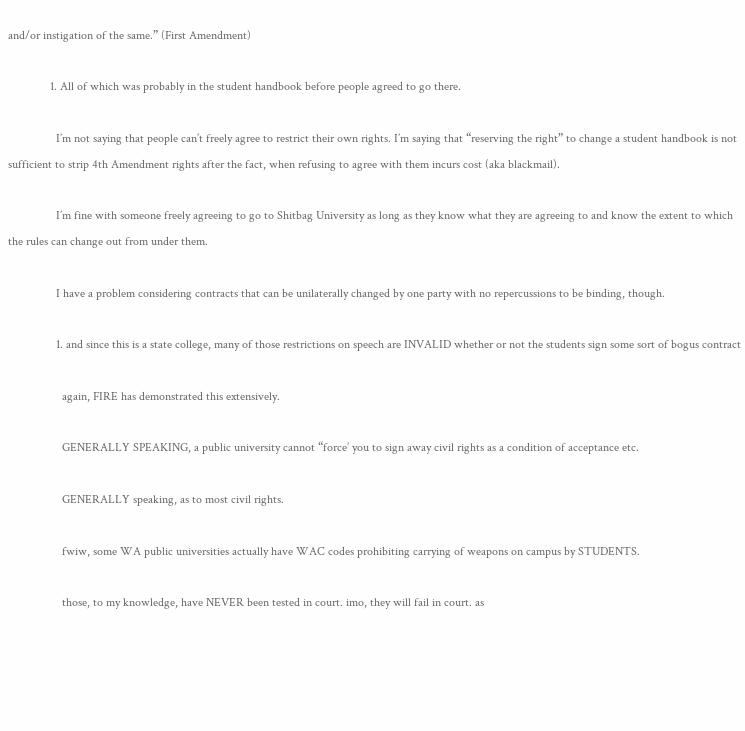and/or instigation of the same.” (First Amendment)

              1. All of which was probably in the student handbook before people agreed to go there.

                I’m not saying that people can’t freely agree to restrict their own rights. I’m saying that “reserving the right” to change a student handbook is not sufficient to strip 4th Amendment rights after the fact, when refusing to agree with them incurs cost (aka blackmail).

                I’m fine with someone freely agreeing to go to Shitbag University as long as they know what they are agreeing to and know the extent to which the rules can change out from under them.

                I have a problem considering contracts that can be unilaterally changed by one party with no repercussions to be binding, though.

                1. and since this is a state college, many of those restrictions on speech are INVALID whether or not the students sign some sort of bogus contract

                  again, FIRE has demonstrated this extensively.

                  GENERALLY SPEAKING, a public university cannot “force’ you to sign away civil rights as a condition of acceptance etc.

                  GENERALLY speaking, as to most civil rights.

                  fwiw, some WA public universities actually have WAC codes prohibiting carrying of weapons on campus by STUDENTS.

                  those, to my knowledge, have NEVER been tested in court. imo, they will fail in court. as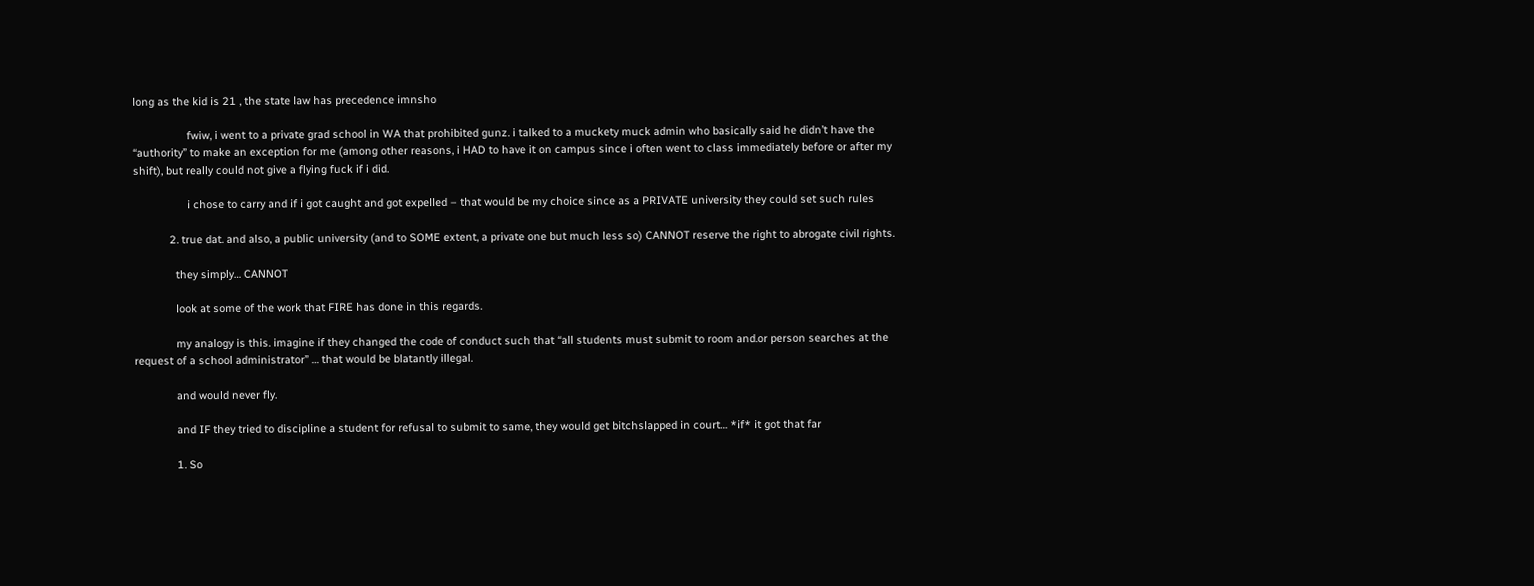long as the kid is 21 , the state law has precedence imnsho

                  fwiw, i went to a private grad school in WA that prohibited gunz. i talked to a muckety muck admin who basically said he didn’t have the “authority” to make an exception for me (among other reasons, i HAD to have it on campus since i often went to class immediately before or after my shift), but really could not give a flying fuck if i did.

                  i chose to carry and if i got caught and got expelled – that would be my choice since as a PRIVATE university they could set such rules

            2. true dat. and also, a public university (and to SOME extent, a private one but much less so) CANNOT reserve the right to abrogate civil rights.

              they simply… CANNOT

              look at some of the work that FIRE has done in this regards.

              my analogy is this. imagine if they changed the code of conduct such that “all students must submit to room and.or person searches at the request of a school administrator” … that would be blatantly illegal.

              and would never fly.

              and IF they tried to discipline a student for refusal to submit to same, they would get bitchslapped in court… *if* it got that far

              1. So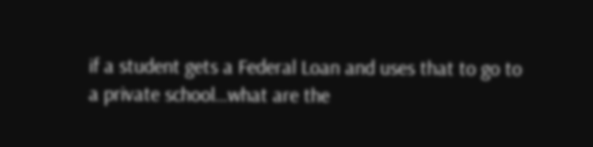if a student gets a Federal Loan and uses that to go to a private school…what are the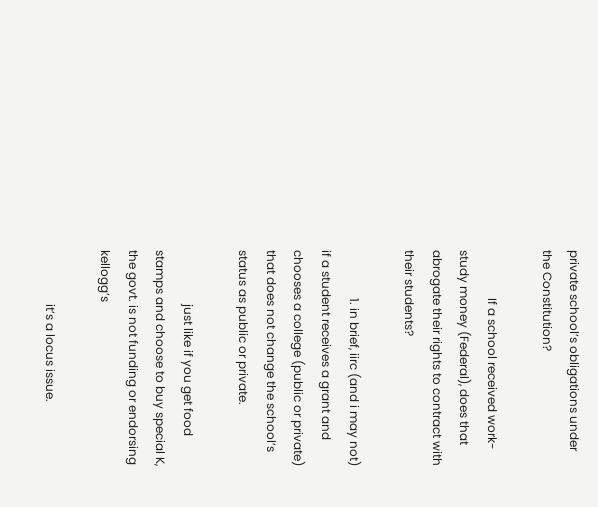private school’s obligations under the Constitution?

                If a school received work-study money (Federal), does that abrogate their rights to contract with their students?

                1. in brief, iirc (and i may not) if a student receives a grant and chooses a college (public or private) that does not change the school’s status as public or private.

                  just like if you get food stamps and choose to buy special K, the govt. is not funding or endorsing kellogg’s

                  it’s a locus issue.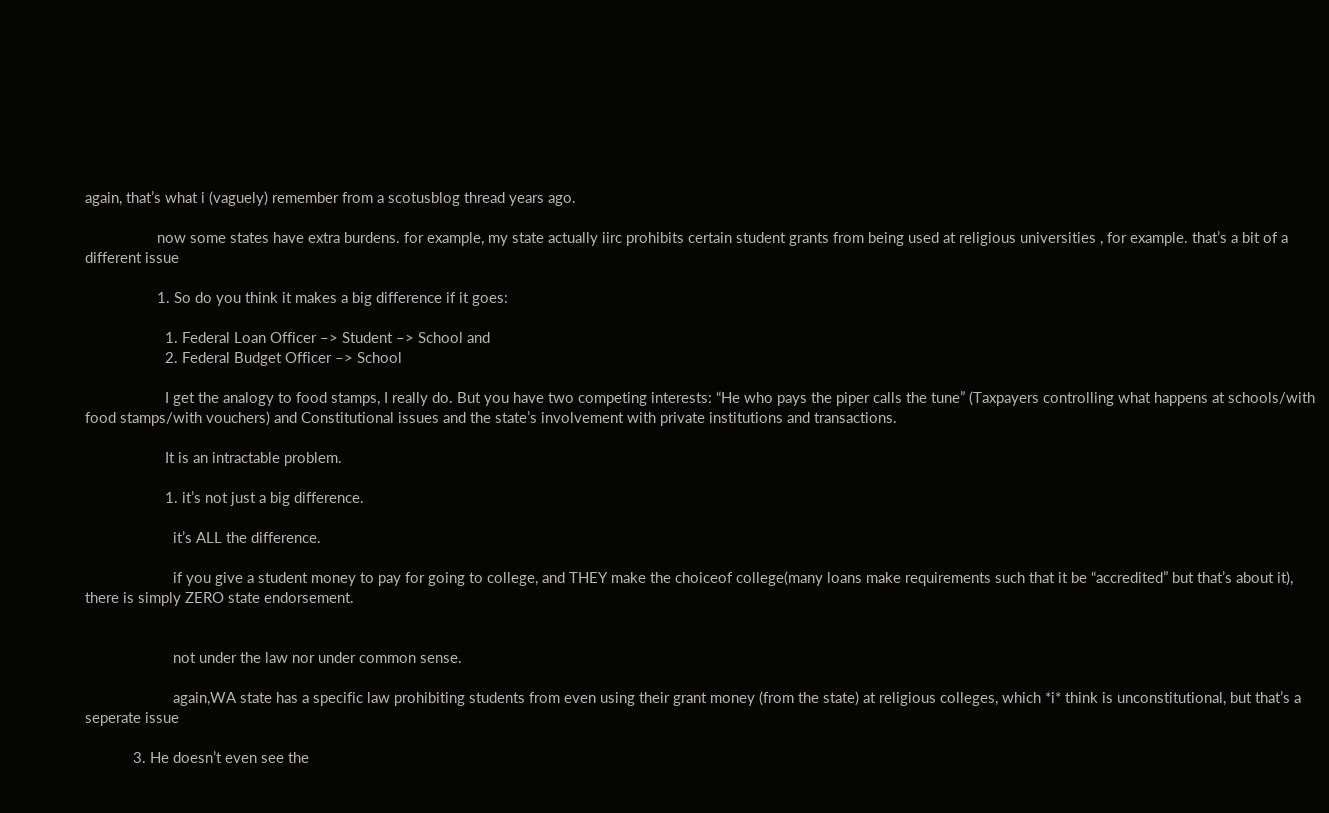again, that’s what i (vaguely) remember from a scotusblog thread years ago.

                  now some states have extra burdens. for example, my state actually iirc prohibits certain student grants from being used at religious universities , for example. that’s a bit of a different issue

                  1. So do you think it makes a big difference if it goes:

                    1. Federal Loan Officer –> Student –> School and
                    2. Federal Budget Officer –> School

                    I get the analogy to food stamps, I really do. But you have two competing interests: “He who pays the piper calls the tune” (Taxpayers controlling what happens at schools/with food stamps/with vouchers) and Constitutional issues and the state’s involvement with private institutions and transactions.

                    It is an intractable problem.

                    1. it’s not just a big difference.

                      it’s ALL the difference.

                      if you give a student money to pay for going to college, and THEY make the choiceof college(many loans make requirements such that it be “accredited” but that’s about it), there is simply ZERO state endorsement.


                      not under the law nor under common sense.

                      again,WA state has a specific law prohibiting students from even using their grant money (from the state) at religious colleges, which *i* think is unconstitutional, but that’s a seperate issue

            3. He doesn’t even see the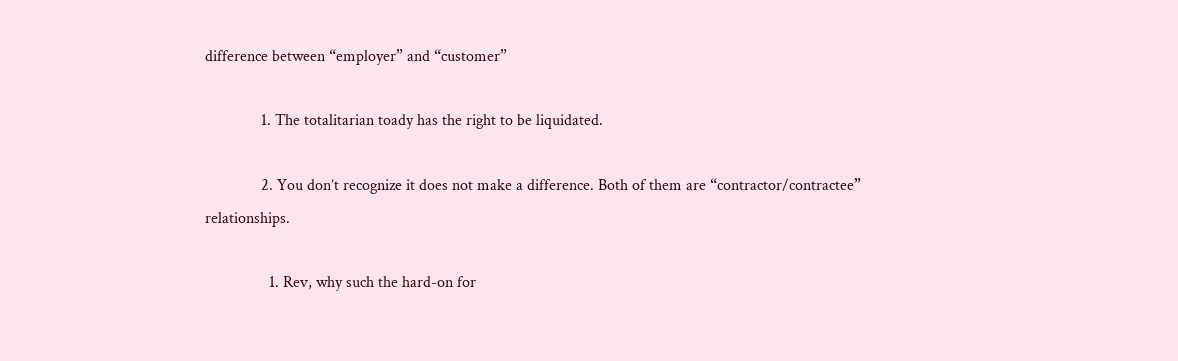difference between “employer” and “customer”

              1. The totalitarian toady has the right to be liquidated.

              2. You don’t recognize it does not make a difference. Both of them are “contractor/contractee” relationships.

                1. Rev, why such the hard-on for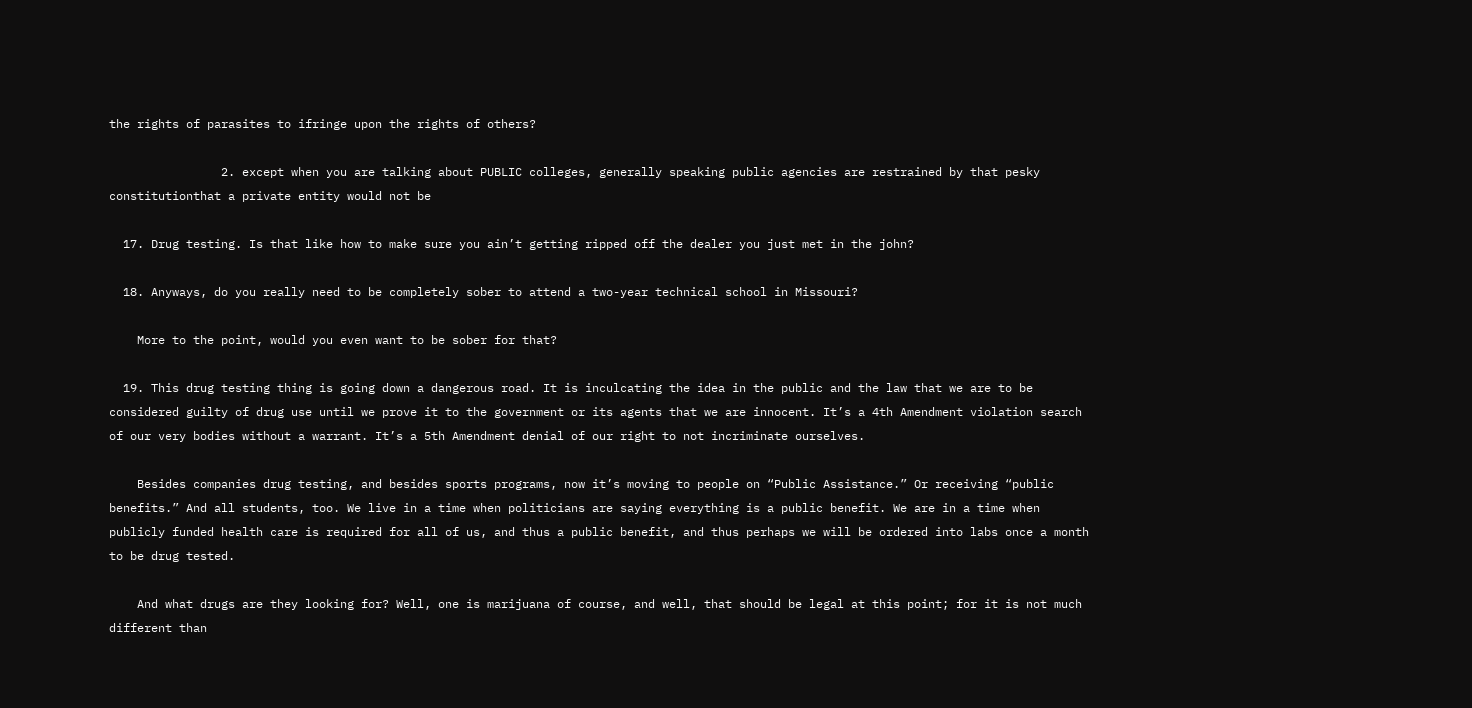the rights of parasites to ifringe upon the rights of others?

                2. except when you are talking about PUBLIC colleges, generally speaking public agencies are restrained by that pesky constitutionthat a private entity would not be

  17. Drug testing. Is that like how to make sure you ain’t getting ripped off the dealer you just met in the john?

  18. Anyways, do you really need to be completely sober to attend a two-year technical school in Missouri?

    More to the point, would you even want to be sober for that?

  19. This drug testing thing is going down a dangerous road. It is inculcating the idea in the public and the law that we are to be considered guilty of drug use until we prove it to the government or its agents that we are innocent. It’s a 4th Amendment violation search of our very bodies without a warrant. It’s a 5th Amendment denial of our right to not incriminate ourselves.

    Besides companies drug testing, and besides sports programs, now it’s moving to people on “Public Assistance.” Or receiving “public benefits.” And all students, too. We live in a time when politicians are saying everything is a public benefit. We are in a time when publicly funded health care is required for all of us, and thus a public benefit, and thus perhaps we will be ordered into labs once a month to be drug tested.

    And what drugs are they looking for? Well, one is marijuana of course, and well, that should be legal at this point; for it is not much different than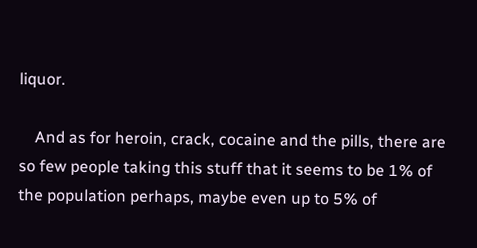liquor.

    And as for heroin, crack, cocaine and the pills, there are so few people taking this stuff that it seems to be 1% of the population perhaps, maybe even up to 5% of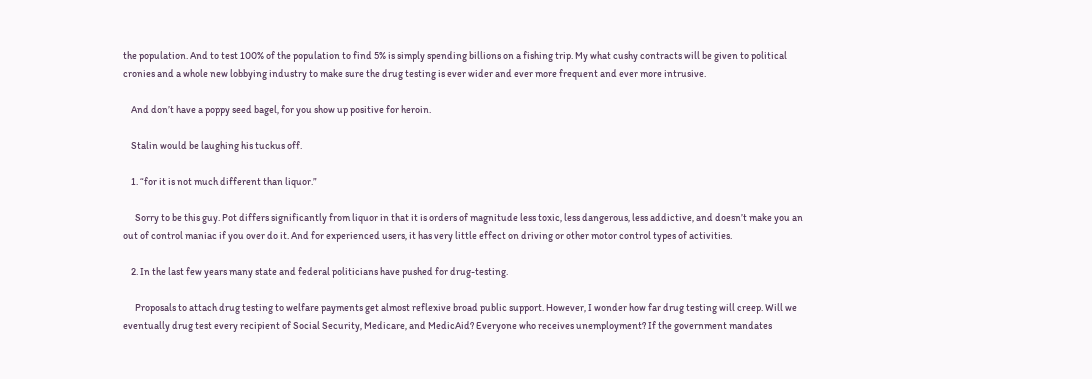the population. And to test 100% of the population to find 5% is simply spending billions on a fishing trip. My what cushy contracts will be given to political cronies and a whole new lobbying industry to make sure the drug testing is ever wider and ever more frequent and ever more intrusive.

    And don’t have a poppy seed bagel, for you show up positive for heroin.

    Stalin would be laughing his tuckus off.

    1. “for it is not much different than liquor.”

      Sorry to be this guy. Pot differs significantly from liquor in that it is orders of magnitude less toxic, less dangerous, less addictive, and doesn’t make you an out of control maniac if you over do it. And for experienced users, it has very little effect on driving or other motor control types of activities.

    2. In the last few years many state and federal politicians have pushed for drug-testing.

      Proposals to attach drug testing to welfare payments get almost reflexive broad public support. However, I wonder how far drug testing will creep. Will we eventually drug test every recipient of Social Security, Medicare, and MedicAid? Everyone who receives unemployment? If the government mandates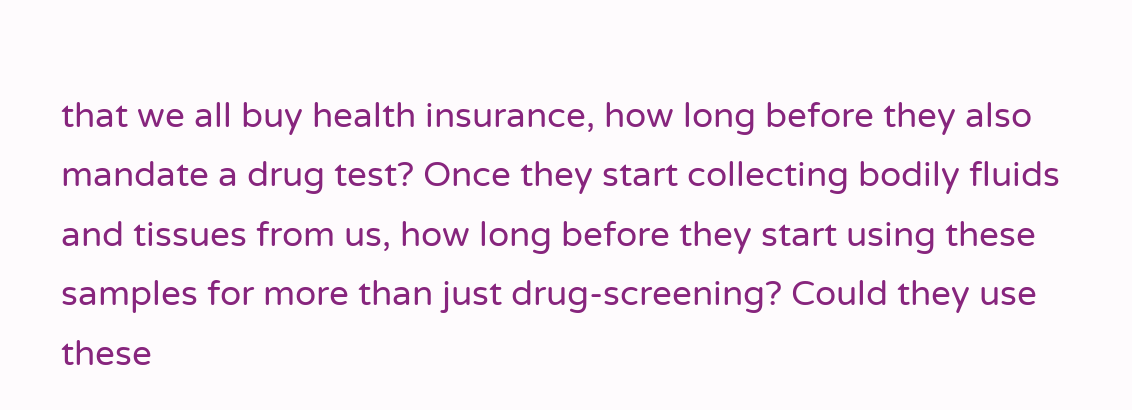that we all buy health insurance, how long before they also mandate a drug test? Once they start collecting bodily fluids and tissues from us, how long before they start using these samples for more than just drug-screening? Could they use these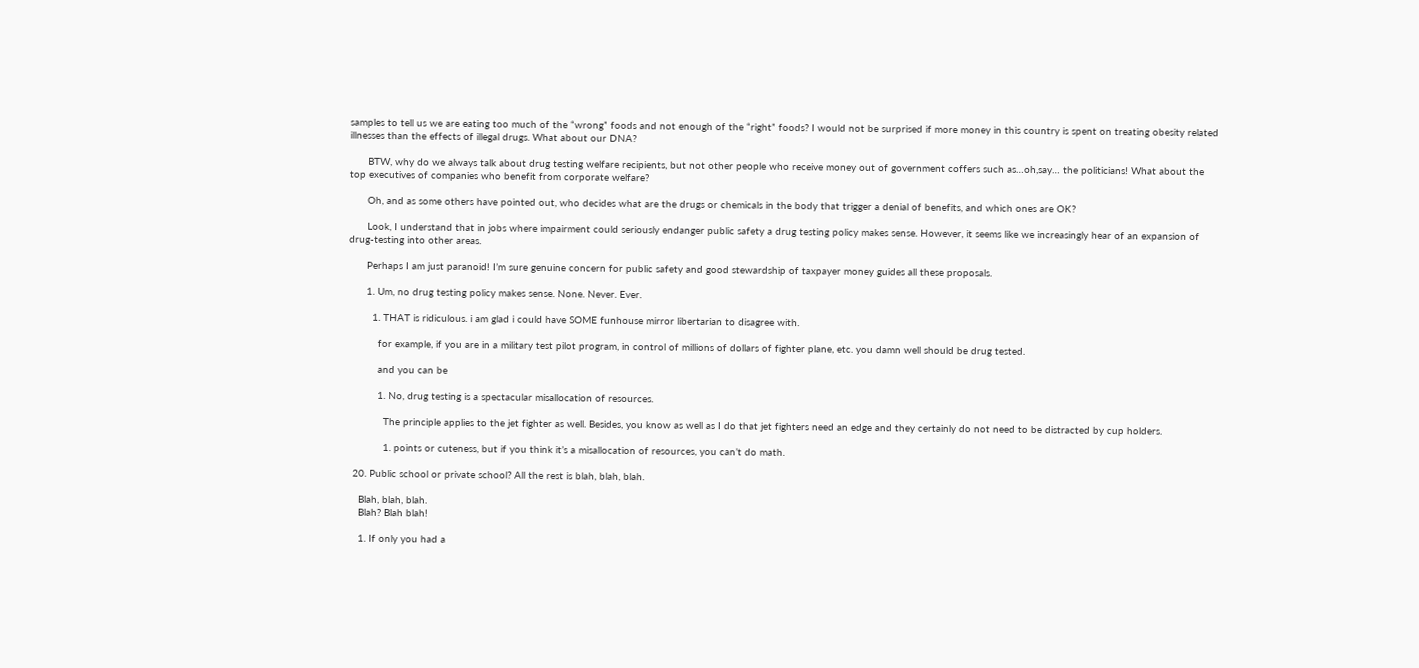samples to tell us we are eating too much of the “wrong” foods and not enough of the “right” foods? I would not be surprised if more money in this country is spent on treating obesity related illnesses than the effects of illegal drugs. What about our DNA?

      BTW, why do we always talk about drug testing welfare recipients, but not other people who receive money out of government coffers such as…oh,say… the politicians! What about the top executives of companies who benefit from corporate welfare?

      Oh, and as some others have pointed out, who decides what are the drugs or chemicals in the body that trigger a denial of benefits, and which ones are OK?

      Look, I understand that in jobs where impairment could seriously endanger public safety a drug testing policy makes sense. However, it seems like we increasingly hear of an expansion of drug-testing into other areas.

      Perhaps I am just paranoid! I’m sure genuine concern for public safety and good stewardship of taxpayer money guides all these proposals.

      1. Um, no drug testing policy makes sense. None. Never. Ever.

        1. THAT is ridiculous. i am glad i could have SOME funhouse mirror libertarian to disagree with.

          for example, if you are in a military test pilot program, in control of millions of dollars of fighter plane, etc. you damn well should be drug tested.

          and you can be

          1. No, drug testing is a spectacular misallocation of resources.

            The principle applies to the jet fighter as well. Besides, you know as well as I do that jet fighters need an edge and they certainly do not need to be distracted by cup holders.

            1. points or cuteness, but if you think it’s a misallocation of resources, you can’t do math.

  20. Public school or private school? All the rest is blah, blah, blah.

    Blah, blah, blah.
    Blah? Blah blah!

    1. If only you had a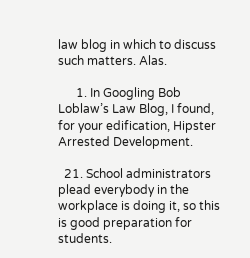law blog in which to discuss such matters. Alas.

      1. In Googling Bob Loblaw’s Law Blog, I found, for your edification, Hipster Arrested Development.

  21. School administrators plead everybody in the workplace is doing it, so this is good preparation for students.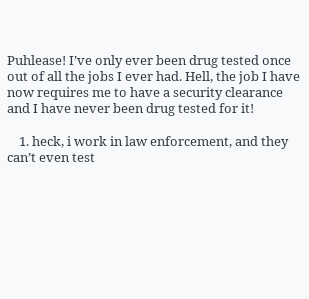Puhlease! I’ve only ever been drug tested once out of all the jobs I ever had. Hell, the job I have now requires me to have a security clearance and I have never been drug tested for it!

    1. heck, i work in law enforcement, and they can’t even test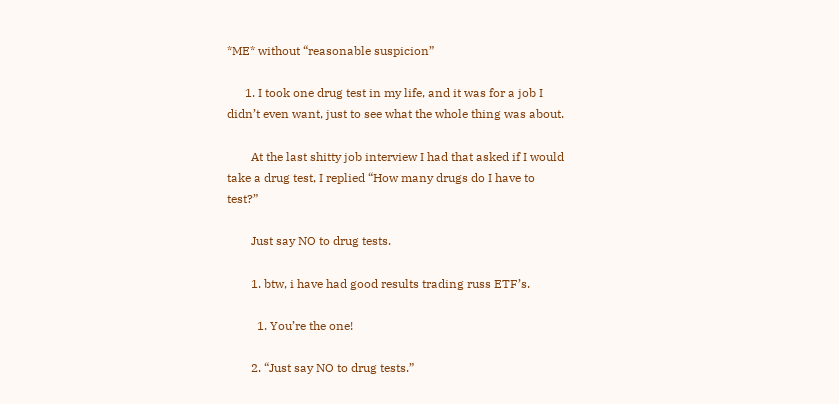*ME* without “reasonable suspicion”

      1. I took one drug test in my life, and it was for a job I didn’t even want, just to see what the whole thing was about.

        At the last shitty job interview I had that asked if I would take a drug test, I replied “How many drugs do I have to test?”

        Just say NO to drug tests.

        1. btw, i have had good results trading russ ETF’s.

          1. You’re the one!

        2. “Just say NO to drug tests.”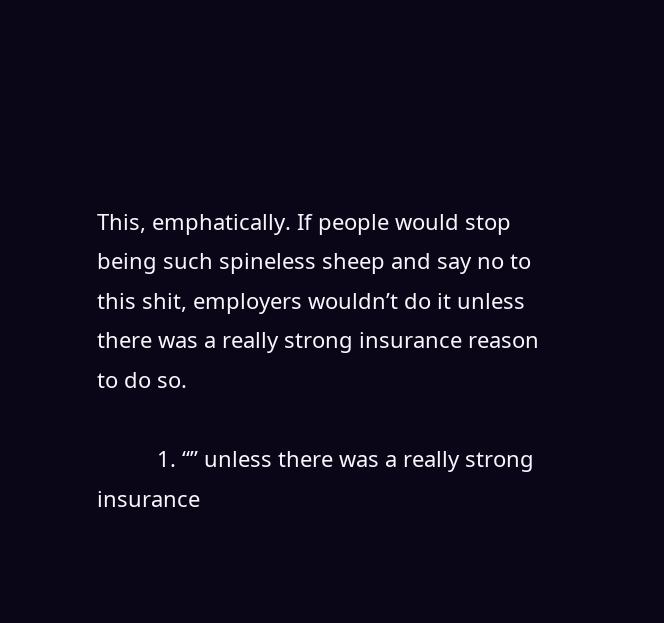This, emphatically. If people would stop being such spineless sheep and say no to this shit, employers wouldn’t do it unless there was a really strong insurance reason to do so.

          1. “” unless there was a really strong insurance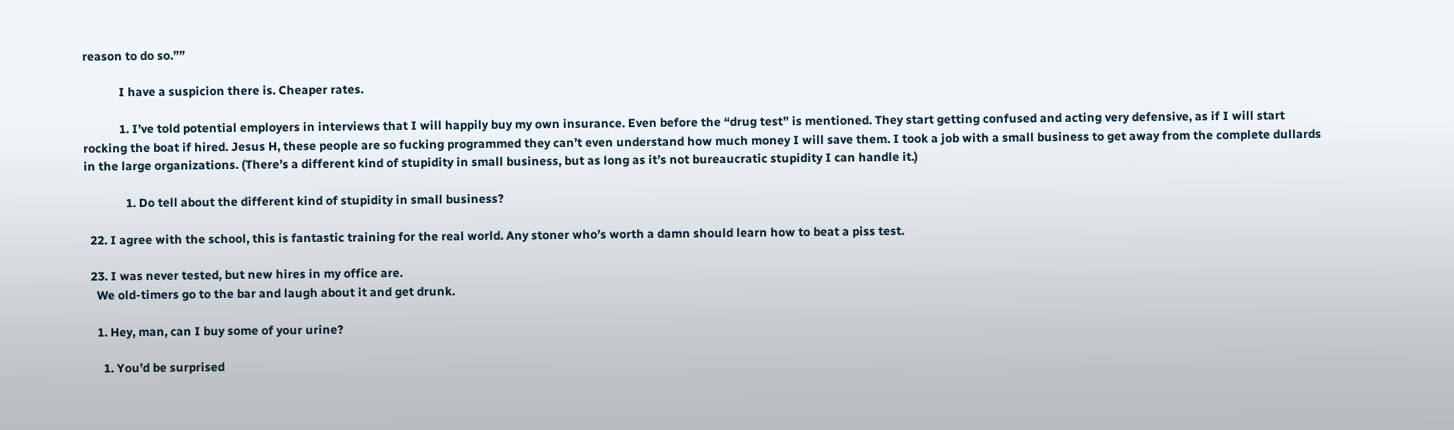reason to do so.””

            I have a suspicion there is. Cheaper rates.

            1. I’ve told potential employers in interviews that I will happily buy my own insurance. Even before the “drug test” is mentioned. They start getting confused and acting very defensive, as if I will start rocking the boat if hired. Jesus H, these people are so fucking programmed they can’t even understand how much money I will save them. I took a job with a small business to get away from the complete dullards in the large organizations. (There’s a different kind of stupidity in small business, but as long as it’s not bureaucratic stupidity I can handle it.)

              1. Do tell about the different kind of stupidity in small business?

  22. I agree with the school, this is fantastic training for the real world. Any stoner who’s worth a damn should learn how to beat a piss test.

  23. I was never tested, but new hires in my office are.
    We old-timers go to the bar and laugh about it and get drunk.

    1. Hey, man, can I buy some of your urine?

      1. You’d be surprised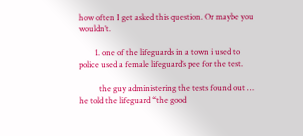how often I get asked this question. Or maybe you wouldn’t.

        1. one of the lifeguards in a town i used to police used a female lifeguard’s pee for the test.

          the guy administering the tests found out … he told the lifeguard “the good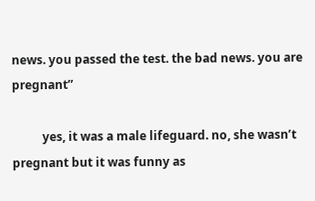news. you passed the test. the bad news. you are pregnant”

          yes, it was a male lifeguard. no, she wasn’t pregnant but it was funny as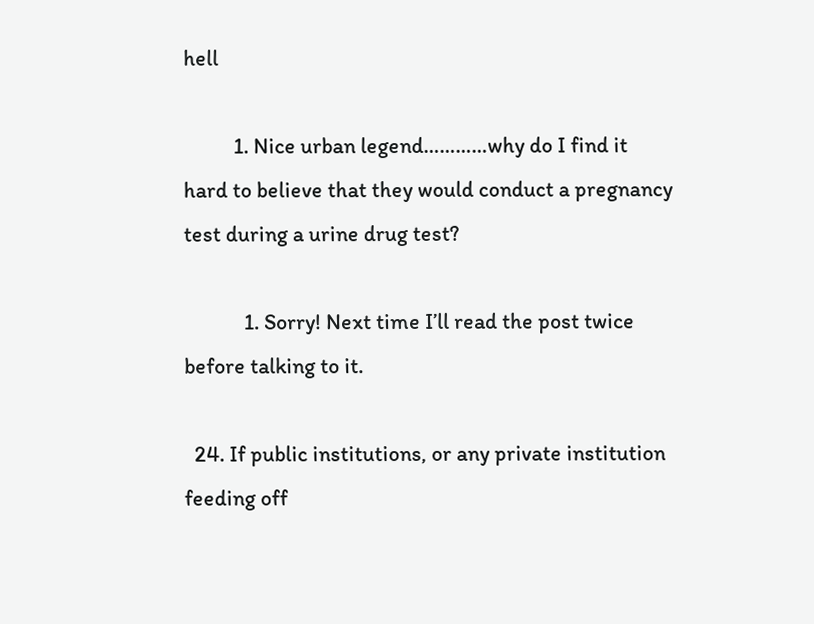hell

          1. Nice urban legend…………why do I find it hard to believe that they would conduct a pregnancy test during a urine drug test?

            1. Sorry! Next time I’ll read the post twice before talking to it.

  24. If public institutions, or any private institution feeding off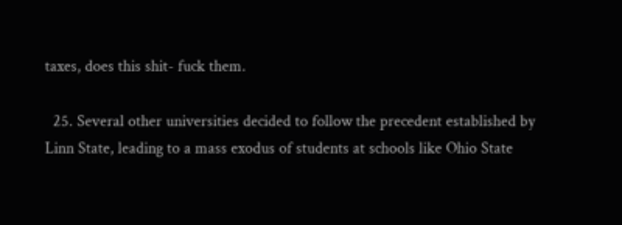taxes, does this shit- fuck them.

  25. Several other universities decided to follow the precedent established by Linn State, leading to a mass exodus of students at schools like Ohio State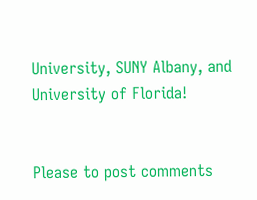University, SUNY Albany, and University of Florida!


Please to post comments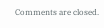Comments are closed.